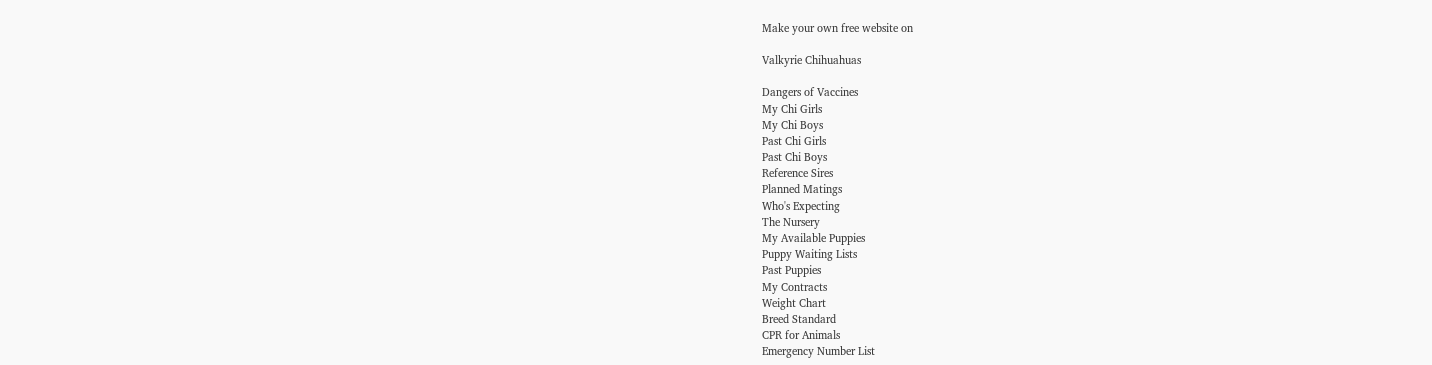Make your own free website on

Valkyrie Chihuahuas

Dangers of Vaccines
My Chi Girls
My Chi Boys
Past Chi Girls
Past Chi Boys
Reference Sires
Planned Matings
Who's Expecting
The Nursery
My Available Puppies
Puppy Waiting Lists
Past Puppies
My Contracts
Weight Chart
Breed Standard
CPR for Animals
Emergency Number List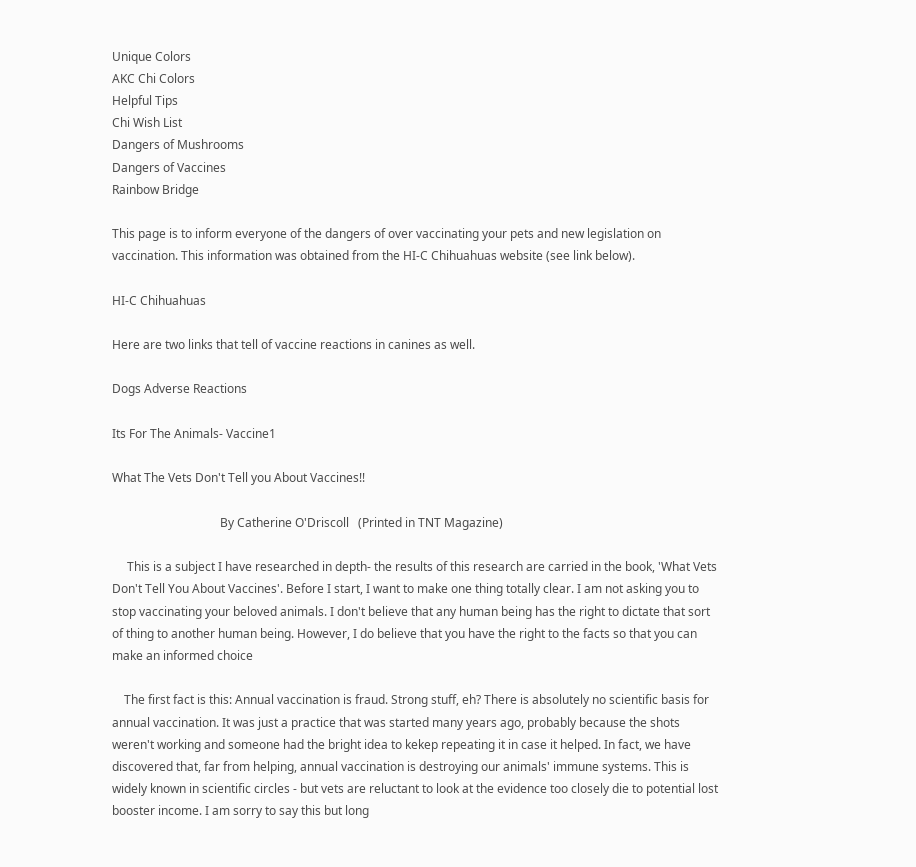Unique Colors
AKC Chi Colors
Helpful Tips
Chi Wish List
Dangers of Mushrooms
Dangers of Vaccines
Rainbow Bridge

This page is to inform everyone of the dangers of over vaccinating your pets and new legislation on vaccination. This information was obtained from the HI-C Chihuahuas website (see link below).

HI-C Chihuahuas

Here are two links that tell of vaccine reactions in canines as well.

Dogs Adverse Reactions

Its For The Animals- Vaccine1

What The Vets Don't Tell you About Vaccines!!

                                    By Catherine O'Driscoll   (Printed in TNT Magazine)

     This is a subject I have researched in depth- the results of this research are carried in the book, 'What Vets Don't Tell You About Vaccines'. Before I start, I want to make one thing totally clear. I am not asking you to stop vaccinating your beloved animals. I don't believe that any human being has the right to dictate that sort of thing to another human being. However, I do believe that you have the right to the facts so that you can make an informed choice

    The first fact is this: Annual vaccination is fraud. Strong stuff, eh? There is absolutely no scientific basis for annual vaccination. It was just a practice that was started many years ago, probably because the shots weren't working and someone had the bright idea to kekep repeating it in case it helped. In fact, we have discovered that, far from helping, annual vaccination is destroying our animals' immune systems. This is widely known in scientific circles - but vets are reluctant to look at the evidence too closely die to potential lost booster income. I am sorry to say this but long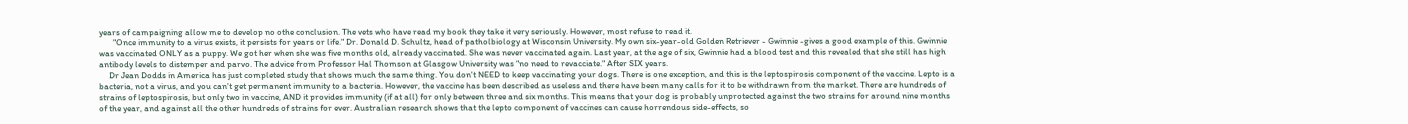years of campaigning allow me to develop no othe conclusion. The vets who have read my book they take it very seriously. However, most refuse to read it.
       "Once immunity to a virus exists, it persists for years or life." Dr. Donald D. Schultz, head of patholbiology at Wisconsin University. My own six-year-old Golden Retriever - Gwinnie -gives a good example of this. Gwinnie was vaccinated ONLY as a puppy. We got her when she was five months old, already vaccinated. She was never vaccinated again. Last year, at the age of six, Gwinnie had a blood test and this revealed that she still has high antibody levels to distemper and parvo. The advice from Professor Hal Thomson at Glasgow University was "no need to revacciate." After SIX years.
     Dr Jean Dodds in America has just completed study that shows much the same thing. You don't NEED to keep vaccinating your dogs. There is one exception, and this is the leptospirosis component of the vaccine. Lepto is a bacteria, not a virus, and you can't get permanent immunity to a bacteria. However, the vaccine has been described as useless and there have been many calls for it to be withdrawn from the market. There are hundreds of strains of leptospirosis, but only two in vaccine, AND it provides immunity (if at all) for only between three and six months. This means that your dog is probably unprotected against the two strains for around nine months of the year, and against all the other hundreds of strains for ever. Australian research shows that the lepto component of vaccines can cause horrendous side-effects, so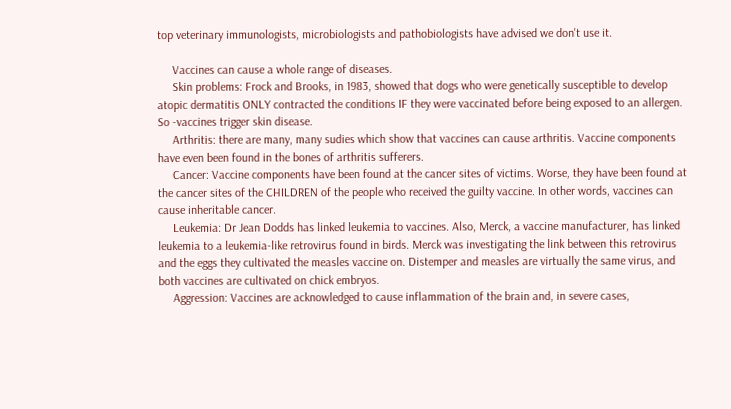top veterinary immunologists, microbiologists and pathobiologists have advised we don't use it.

     Vaccines can cause a whole range of diseases.
     Skin problems: Frock and Brooks, in 1983, showed that dogs who were genetically susceptible to develop atopic dermatitis ONLY contracted the conditions IF they were vaccinated before being exposed to an allergen. So -vaccines trigger skin disease.
     Arthritis: there are many, many sudies which show that vaccines can cause arthritis. Vaccine components have even been found in the bones of arthritis sufferers.
     Cancer: Vaccine components have been found at the cancer sites of victims. Worse, they have been found at the cancer sites of the CHILDREN of the people who received the guilty vaccine. In other words, vaccines can cause inheritable cancer.
     Leukemia: Dr Jean Dodds has linked leukemia to vaccines. Also, Merck, a vaccine manufacturer, has linked leukemia to a leukemia-like retrovirus found in birds. Merck was investigating the link between this retrovirus and the eggs they cultivated the measles vaccine on. Distemper and measles are virtually the same virus, and both vaccines are cultivated on chick embryos.
     Aggression: Vaccines are acknowledged to cause inflammation of the brain and, in severe cases,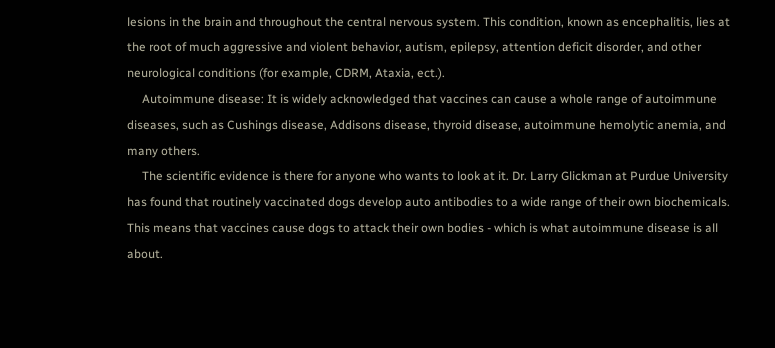lesions in the brain and throughout the central nervous system. This condition, known as encephalitis, lies at the root of much aggressive and violent behavior, autism, epilepsy, attention deficit disorder, and other neurological conditions (for example, CDRM, Ataxia, ect.).
     Autoimmune disease: It is widely acknowledged that vaccines can cause a whole range of autoimmune diseases, such as Cushings disease, Addisons disease, thyroid disease, autoimmune hemolytic anemia, and many others.
     The scientific evidence is there for anyone who wants to look at it. Dr. Larry Glickman at Purdue University has found that routinely vaccinated dogs develop auto antibodies to a wide range of their own biochemicals. This means that vaccines cause dogs to attack their own bodies - which is what autoimmune disease is all about.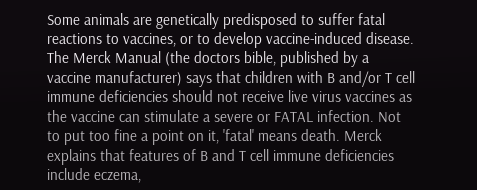Some animals are genetically predisposed to suffer fatal reactions to vaccines, or to develop vaccine-induced disease. The Merck Manual (the doctors bible, published by a vaccine manufacturer) says that children with B and/or T cell immune deficiencies should not receive live virus vaccines as the vaccine can stimulate a severe or FATAL infection. Not to put too fine a point on it, 'fatal' means death. Merck explains that features of B and T cell immune deficiencies include eczema,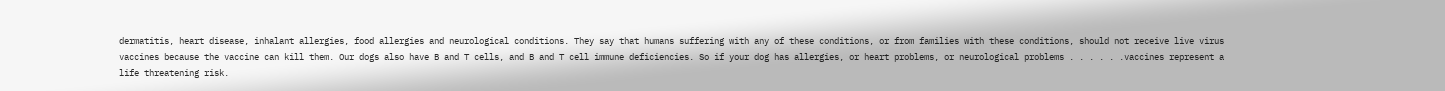dermatitis, heart disease, inhalant allergies, food allergies and neurological conditions. They say that humans suffering with any of these conditions, or from families with these conditions, should not receive live virus vaccines because the vaccine can kill them. Our dogs also have B and T cells, and B and T cell immune deficiencies. So if your dog has allergies, or heart problems, or neurological problems . . . . . .vaccines represent a life threatening risk.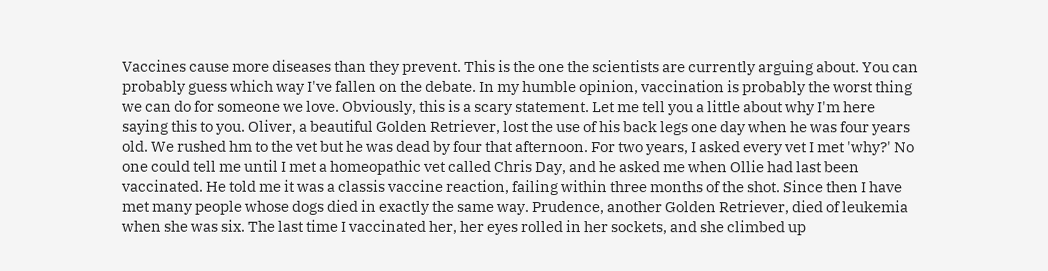Vaccines cause more diseases than they prevent. This is the one the scientists are currently arguing about. You can probably guess which way I've fallen on the debate. In my humble opinion, vaccination is probably the worst thing we can do for someone we love. Obviously, this is a scary statement. Let me tell you a little about why I'm here saying this to you. Oliver, a beautiful Golden Retriever, lost the use of his back legs one day when he was four years old. We rushed hm to the vet but he was dead by four that afternoon. For two years, I asked every vet I met 'why?' No one could tell me until I met a homeopathic vet called Chris Day, and he asked me when Ollie had last been vaccinated. He told me it was a classis vaccine reaction, failing within three months of the shot. Since then I have met many people whose dogs died in exactly the same way. Prudence, another Golden Retriever, died of leukemia when she was six. The last time I vaccinated her, her eyes rolled in her sockets, and she climbed up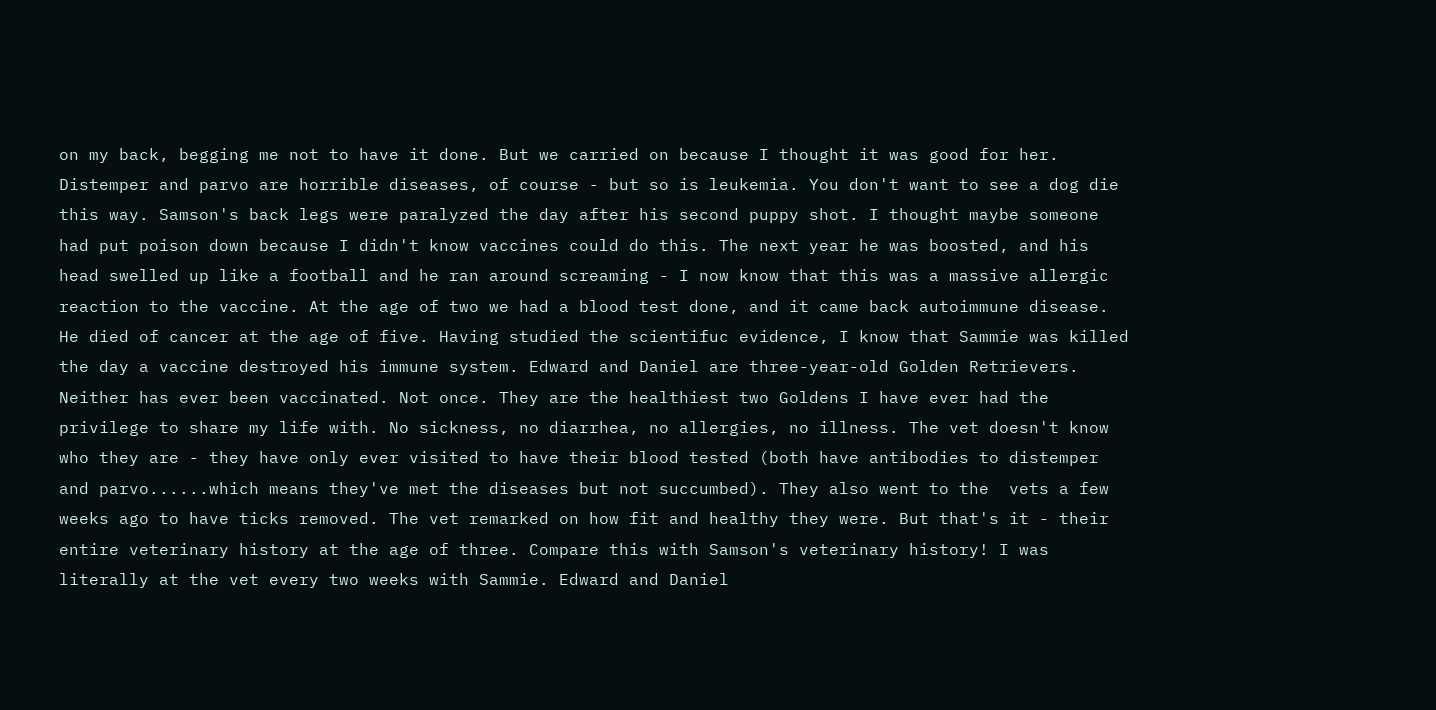on my back, begging me not to have it done. But we carried on because I thought it was good for her. Distemper and parvo are horrible diseases, of course - but so is leukemia. You don't want to see a dog die this way. Samson's back legs were paralyzed the day after his second puppy shot. I thought maybe someone had put poison down because I didn't know vaccines could do this. The next year he was boosted, and his head swelled up like a football and he ran around screaming - I now know that this was a massive allergic reaction to the vaccine. At the age of two we had a blood test done, and it came back autoimmune disease. He died of cancer at the age of five. Having studied the scientifuc evidence, I know that Sammie was killed the day a vaccine destroyed his immune system. Edward and Daniel are three-year-old Golden Retrievers. Neither has ever been vaccinated. Not once. They are the healthiest two Goldens I have ever had the privilege to share my life with. No sickness, no diarrhea, no allergies, no illness. The vet doesn't know who they are - they have only ever visited to have their blood tested (both have antibodies to distemper and parvo......which means they've met the diseases but not succumbed). They also went to the  vets a few weeks ago to have ticks removed. The vet remarked on how fit and healthy they were. But that's it - their entire veterinary history at the age of three. Compare this with Samson's veterinary history! I was literally at the vet every two weeks with Sammie. Edward and Daniel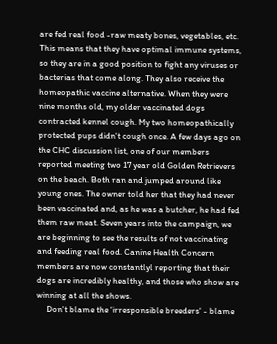are fed real food -raw meaty bones, vegetables, etc. This means that they have optimal immune systems, so they are in a good position to fight any viruses or bacterias that come along. They also receive the homeopathic vaccine alternative. When they were nine months old, my older vaccinated dogs contracted kennel cough. My two homeopathically protected pups didn't cough once. A few days ago on the CHC discussion list, one of our members reported meeting two 17 year old Golden Retrievers on the beach. Both ran and jumped around like young ones. The owner told her that they had never been vaccinated and, as he was a butcher, he had fed them raw meat. Seven years into the campaign, we are beginning to see the results of not vaccinating and feeding real food. Canine Health Concern members are now constantlyl reporting that their dogs are incredibly healthy, and those who show are winning at all the shows.
     Don't blame the 'irresponsible breeders' - blame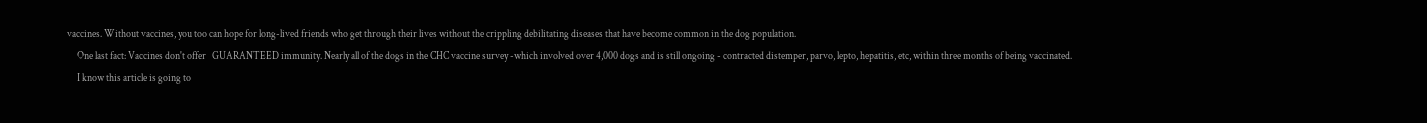vaccines. Without vaccines, you too can hope for long-lived friends who get through their lives without the crippling debilitating diseases that have become common in the dog population.
     One last fact: Vaccines don't offer   GUARANTEED immunity. Nearly all of the dogs in the CHC vaccine survey -which involved over 4,000 dogs and is still ongoing - contracted distemper, parvo, lepto, hepatitis, etc, within three months of being vaccinated.
     I know this article is going to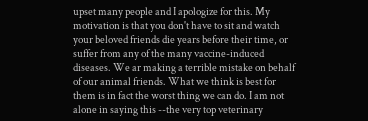upset many people and I apologize for this. My motivation is that you don't have to sit and watch your beloved friends die years before their time, or suffer from any of the many vaccine-induced diseases. We ar making a terrible mistake on behalf of our animal friends. What we think is best for them is in fact the worst thing we can do. I am not alone in saying this --the very top veterinary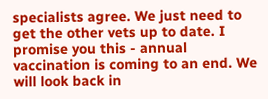specialists agree. We just need to get the other vets up to date. I promise you this - annual vaccination is coming to an end. We will look back in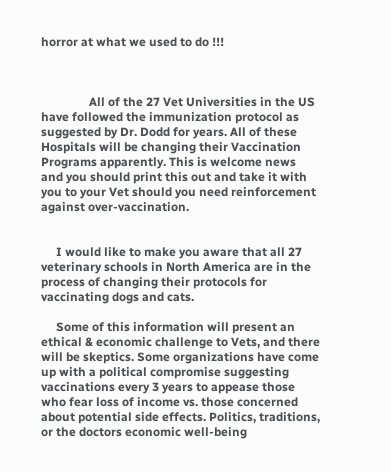horror at what we used to do !!!



                All of the 27 Vet Universities in the US have followed the immunization protocol as suggested by Dr. Dodd for years. All of these Hospitals will be changing their Vaccination Programs apparently. This is welcome news and you should print this out and take it with you to your Vet should you need reinforcement against over-vaccination.


     I would like to make you aware that all 27 veterinary schools in North America are in the process of changing their protocols for vaccinating dogs and cats.

     Some of this information will present an ethical & economic challenge to Vets, and there will be skeptics. Some organizations have come up with a political compromise suggesting vaccinations every 3 years to appease those who fear loss of income vs. those concerned about potential side effects. Politics, traditions, or the doctors economic well-being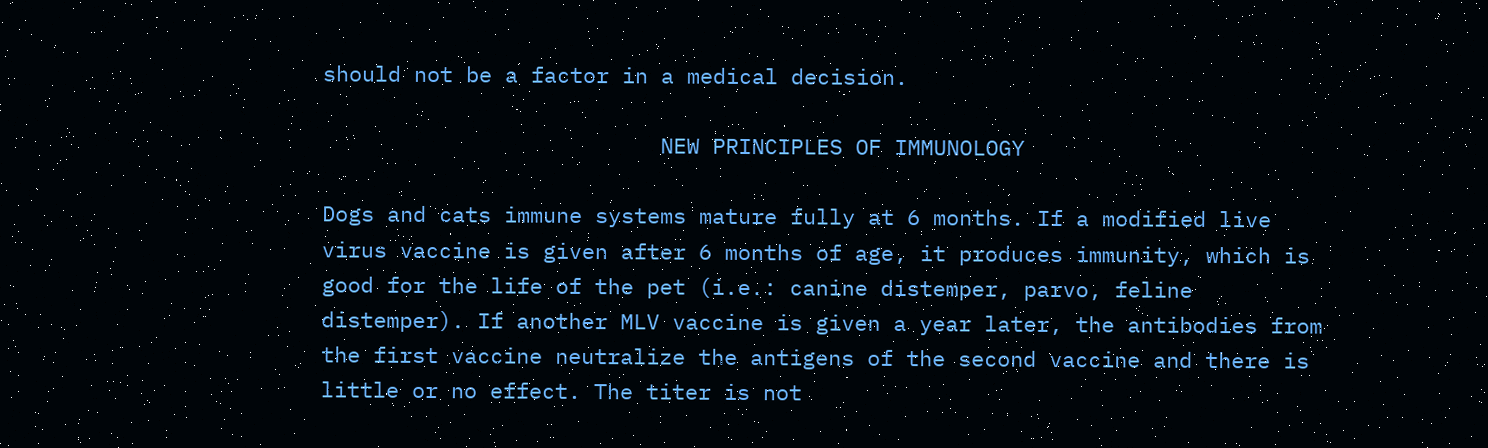should not be a factor in a medical decision.

                          NEW PRINCIPLES OF IMMUNOLOGY

Dogs and cats immune systems mature fully at 6 months. If a modified live virus vaccine is given after 6 months of age, it produces immunity, which is good for the life of the pet (i.e.: canine distemper, parvo, feline distemper). If another MLV vaccine is given a year later, the antibodies from the first vaccine neutralize the antigens of the second vaccine and there is little or no effect. The titer is not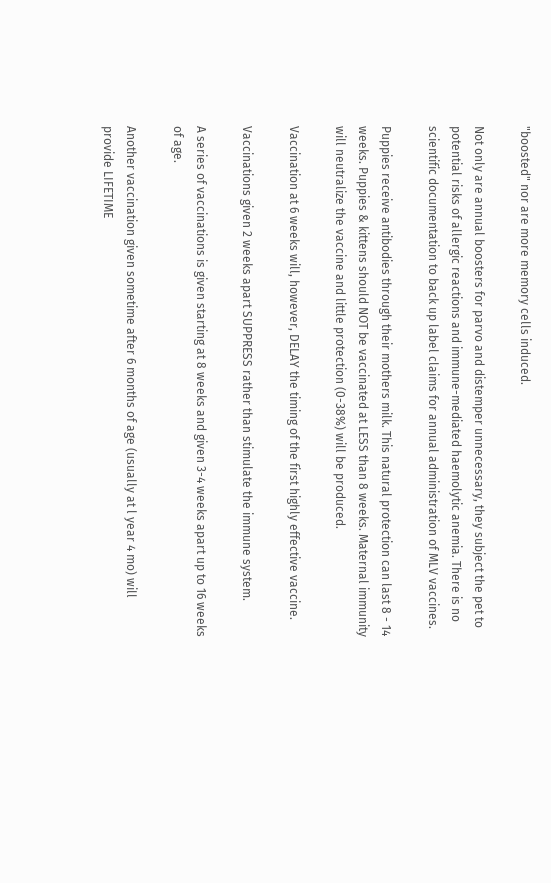"boosted" nor are more memory cells induced.

Not only are annual boosters for parvo and distemper unnecessary, they subject the pet to potential risks of allergic reactions and immune-mediated haemolytic anemia. There is no scientific documentation to back up label claims for annual administration of MLV vaccines.

Puppies receive antibodies through their mothers milk. This natural protection can last 8 - 14 weeks. Puppies & kittens should NOT be vaccinated at LESS than 8 weeks. Maternal immunity will neutralize the vaccine and little protection (0-38%) will be produced.

Vaccination at 6 weeks will, however, DELAY the timing of the first highly effective vaccine.

Vaccinations given 2 weeks apart SUPPRESS rather than stimulate the immune system.

A series of vaccinations is given starting at 8 weeks and given 3-4 weeks apart up to 16 weeks of age.

Another vaccination given sometime after 6 months of age (usually at l year 4 mo) will provide LIFETIME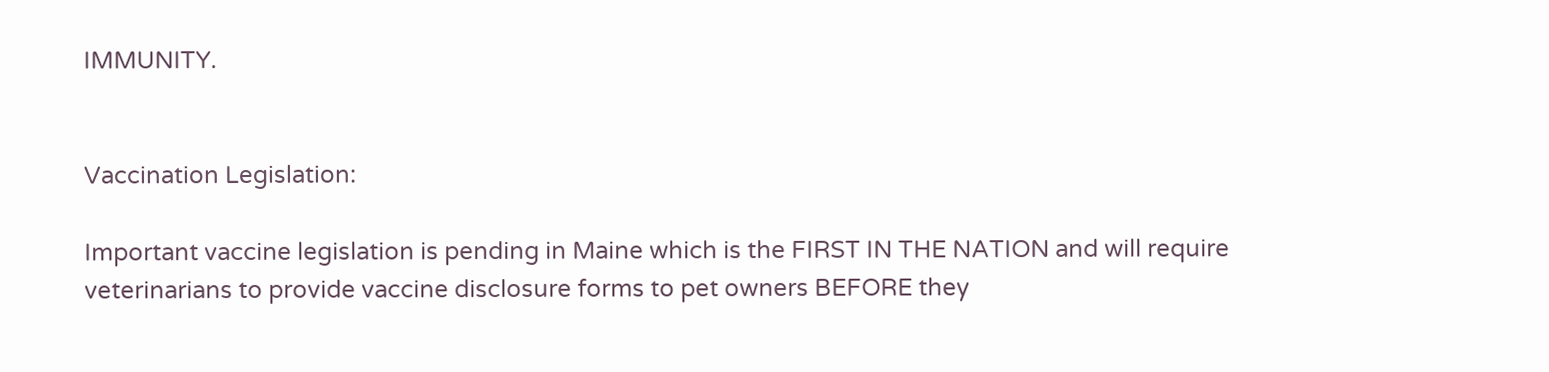IMMUNITY.


Vaccination Legislation:

Important vaccine legislation is pending in Maine which is the FIRST IN THE NATION and will require veterinarians to provide vaccine disclosure forms to pet owners BEFORE they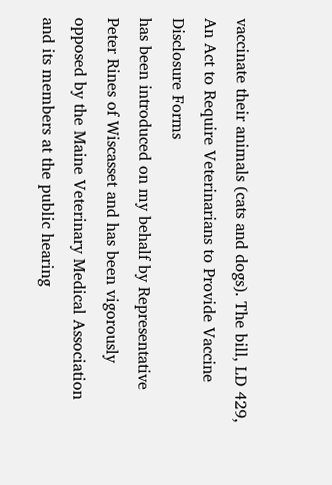vaccinate their animals (cats and dogs). The bill, LD 429, An Act to Require Veterinarians to Provide Vaccine Disclosure Forms
has been introduced on my behalf by Representative Peter Rines of Wiscasset and has been vigorously opposed by the Maine Veterinary Medical Association and its members at the public hearing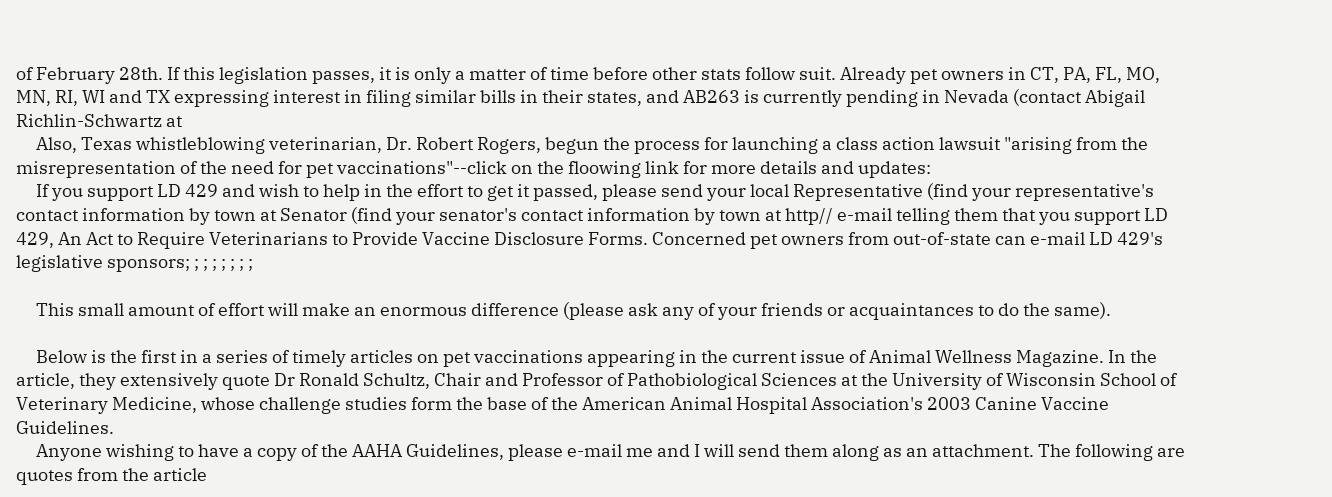of February 28th. If this legislation passes, it is only a matter of time before other stats follow suit. Already pet owners in CT, PA, FL, MO, MN, RI, WI and TX expressing interest in filing similar bills in their states, and AB263 is currently pending in Nevada (contact Abigail Richlin-Schwartz at
     Also, Texas whistleblowing veterinarian, Dr. Robert Rogers, begun the process for launching a class action lawsuit "arising from the misrepresentation of the need for pet vaccinations"--click on the floowing link for more details and updates:
     If you support LD 429 and wish to help in the effort to get it passed, please send your local Representative (find your representative's contact information by town at Senator (find your senator's contact information by town at http// e-mail telling them that you support LD 429, An Act to Require Veterinarians to Provide Vaccine Disclosure Forms. Concerned pet owners from out-of-state can e-mail LD 429's legislative sponsors; ; ; ; ; ; ; ;

     This small amount of effort will make an enormous difference (please ask any of your friends or acquaintances to do the same).

     Below is the first in a series of timely articles on pet vaccinations appearing in the current issue of Animal Wellness Magazine. In the article, they extensively quote Dr Ronald Schultz, Chair and Professor of Pathobiological Sciences at the University of Wisconsin School of Veterinary Medicine, whose challenge studies form the base of the American Animal Hospital Association's 2003 Canine Vaccine Guidelines.
     Anyone wishing to have a copy of the AAHA Guidelines, please e-mail me and I will send them along as an attachment. The following are quotes from the article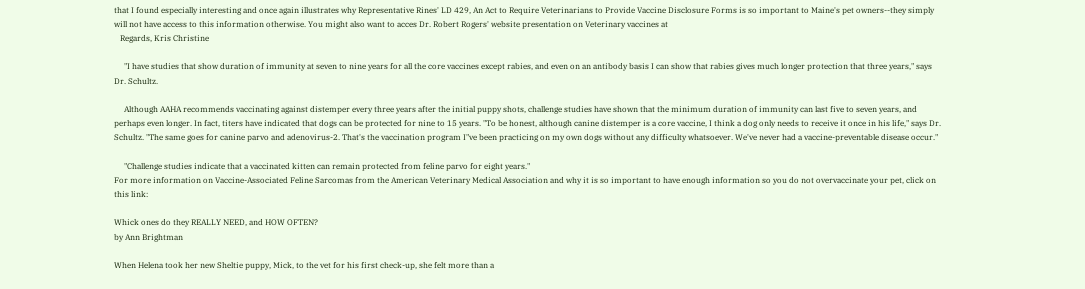that I found especially interesting and once again illustrates why Representative Rines' LD 429, An Act to Require Veterinarians to Provide Vaccine Disclosure Forms is so important to Maine's pet owners--they simply will not have access to this information otherwise. You might also want to acces Dr. Robert Rogers' website presentation on Veterinary vaccines at
   Regards, Kris Christine

     "I have studies that show duration of immunity at seven to nine years for all the core vaccines except rabies, and even on an antibody basis I can show that rabies gives much longer protection that three years," says Dr. Schultz.

     Although AAHA recommends vaccinating against distemper every three years after the initial puppy shots, challenge studies have shown that the minimum duration of immunity can last five to seven years, and perhaps even longer. In fact, titers have indicated that dogs can be protected for nine to 15 years. "To be honest, although canine distemper is a core vaccine, I think a dog only needs to receive it once in his life," says Dr. Schultz. "The same goes for canine parvo and adenovirus-2. That's the vaccination program I"ve been practicing on my own dogs without any difficulty whatsoever. We've never had a vaccine-preventable disease occur."

     "Challenge studies indicate that a vaccinated kitten can remain protected from feline parvo for eight years."
For more information on Vaccine-Associated Feline Sarcomas from the American Veterinary Medical Association and why it is so important to have enough information so you do not overvaccinate your pet, click on this link:

Whick ones do they REALLY NEED, and HOW OFTEN?
by Ann Brightman

When Helena took her new Sheltie puppy, Mick, to the vet for his first check-up, she felt more than a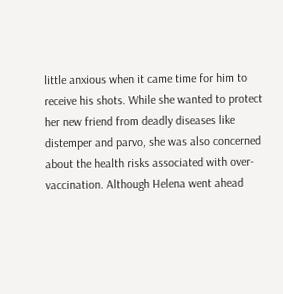little anxious when it came time for him to receive his shots. While she wanted to protect her new friend from deadly diseases like distemper and parvo, she was also concerned about the health risks associated with over-vaccination. Although Helena went ahead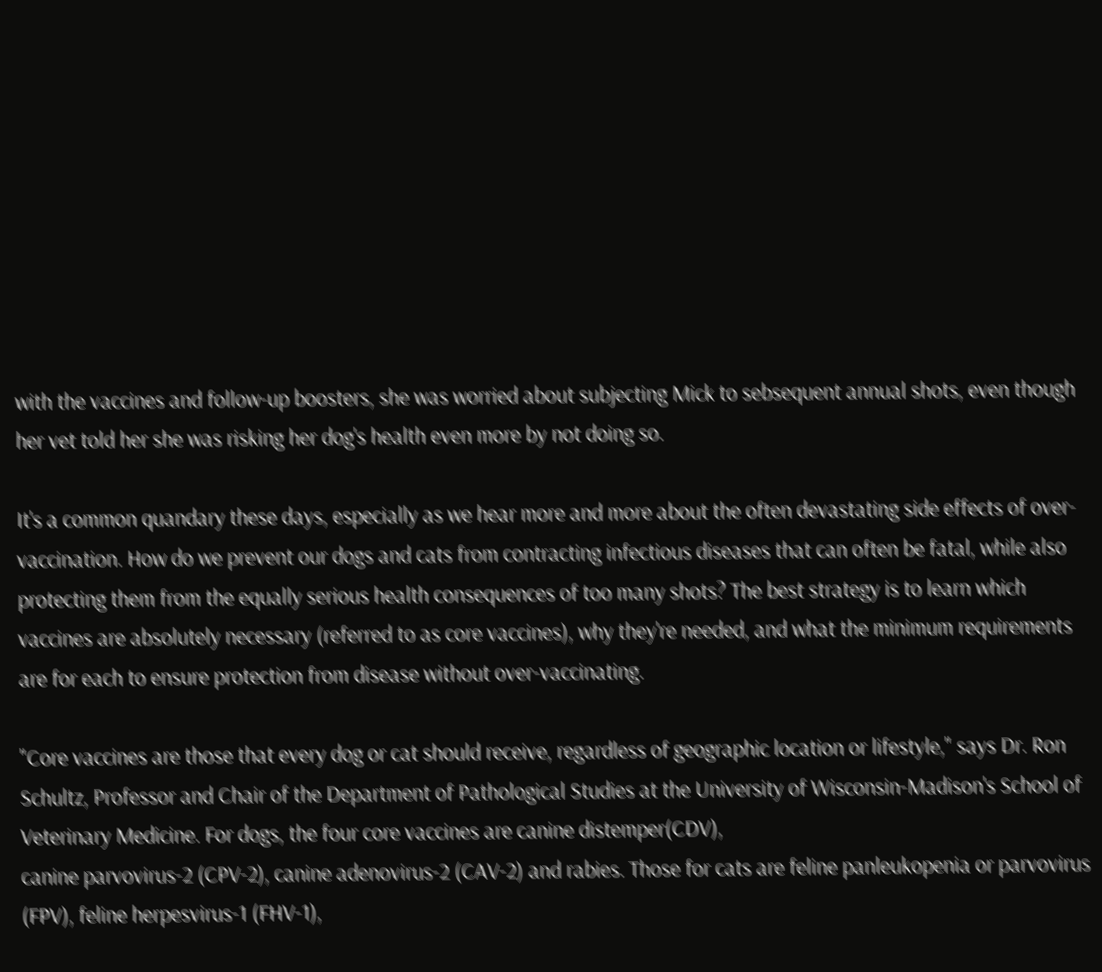with the vaccines and follow-up boosters, she was worried about subjecting Mick to sebsequent annual shots, even though her vet told her she was risking her dog's health even more by not doing so.

It's a common quandary these days, especially as we hear more and more about the often devastating side effects of over-vaccination. How do we prevent our dogs and cats from contracting infectious diseases that can often be fatal, while also protecting them from the equally serious health consequences of too many shots? The best strategy is to learn which vaccines are absolutely necessary (referred to as core vaccines), why they're needed, and what the minimum requirements are for each to ensure protection from disease without over-vaccinating.

"Core vaccines are those that every dog or cat should receive, regardless of geographic location or lifestyle," says Dr. Ron Schultz, Professor and Chair of the Department of Pathological Studies at the University of Wisconsin-Madison's School of Veterinary Medicine. For dogs, the four core vaccines are canine distemper(CDV),
canine parvovirus-2 (CPV-2), canine adenovirus-2 (CAV-2) and rabies. Those for cats are feline panleukopenia or parvovirus (FPV), feline herpesvirus-1 (FHV-1),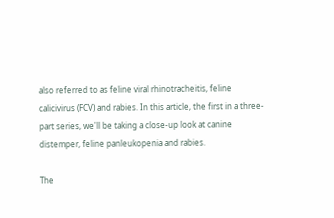also referred to as feline viral rhinotracheitis, feline calicivirus (FCV) and rabies. In this article, the first in a three-part series, we'll be taking a close-up look at canine distemper, feline panleukopenia and rabies.

The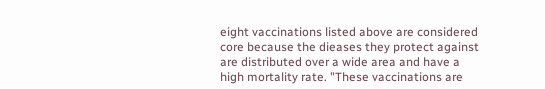eight vaccinations listed above are considered core because the dieases they protect against are distributed over a wide area and have a high mortality rate. "These vaccinations are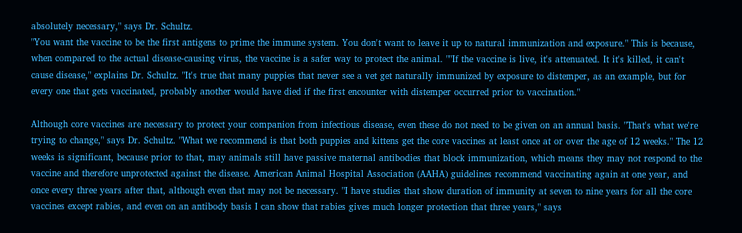absolutely necessary," says Dr. Schultz.
"You want the vaccine to be the first antigens to prime the immune system. You don't want to leave it up to natural immunization and exposure." This is because, when compared to the actual disease-causing virus, the vaccine is a safer way to protect the animal. ""If the vaccine is live, it's attenuated. It it's killed, it can't cause disease," explains Dr. Schultz. "It's true that many puppies that never see a vet get naturally immunized by exposure to distemper, as an example, but for every one that gets vaccinated, probably another would have died if the first encounter with distemper occurred prior to vaccination."

Although core vaccines are necessary to protect your companion from infectious disease, even these do not need to be given on an annual basis. "That's what we're trying to change," says Dr. Schultz. "What we recommend is that both puppies and kittens get the core vaccines at least once at or over the age of 12 weeks." The 12 weeks is significant, because prior to that, may animals still have passive maternal antibodies that block immunization, which means they may not respond to the vaccine and therefore unprotected against the disease. American Animal Hospital Association (AAHA) guidelines recommend vaccinating again at one year, and once every three years after that, although even that may not be necessary. "I have studies that show duration of immunity at seven to nine years for all the core vaccines except rabies, and even on an antibody basis I can show that rabies gives much longer protection that three years," says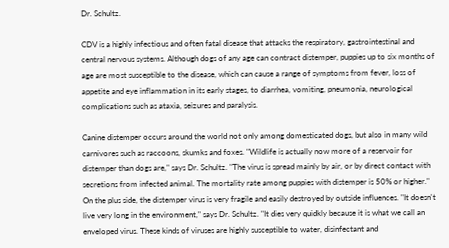Dr. Schultz.

CDV is a highly infectious and often fatal disease that attacks the respiratory, gastrointestinal and central nervous systems. Although dogs of any age can contract distemper, puppies up to six months of age are most susceptible to the disease, which can cause a range of symptoms from fever, loss of appetite and eye inflammation in its early stages, to diarrhea, vomiting, pneumonia, neurological complications such as ataxia, seizures and paralysis.

Canine distemper occurs around the world not only among domesticated dogs, but also in many wild carnivores such as raccoons, skumks and foxes. "Wildlife is actually now more of a reservoir for distemper than dogs are," says Dr. Schultz. "The virus is spread mainly by air, or by direct contact with secretions from infected animal. The mortality rate among puppies with distemper is 50% or higher." On the plus side, the distemper virus is very fragile and easily destroyed by outside influences. "It doesn't live very long in the environment," says Dr. Schultz. "It dies very quidkly because it is what we call an enveloped virus. These kinds of viruses are highly susceptible to water, disinfectant and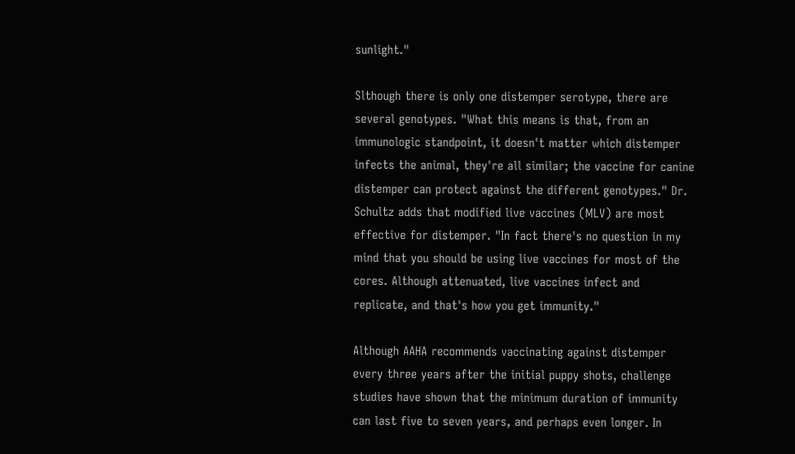sunlight."

Slthough there is only one distemper serotype, there are several genotypes. "What this means is that, from an immunologic standpoint, it doesn't matter which distemper infects the animal, they're all similar; the vaccine for canine distemper can protect against the different genotypes." Dr. Schultz adds that modified live vaccines (MLV) are most effective for distemper. "In fact there's no question in my mind that you should be using live vaccines for most of the cores. Although attenuated, live vaccines infect and replicate, and that's how you get immunity."

Although AAHA recommends vaccinating against distemper every three years after the initial puppy shots, challenge studies have shown that the minimum duration of immunity can last five to seven years, and perhaps even longer. In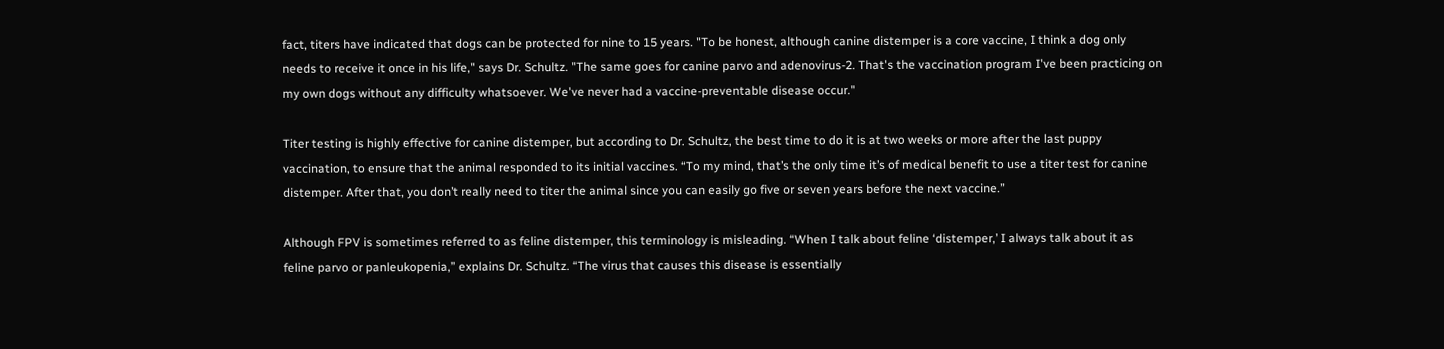fact, titers have indicated that dogs can be protected for nine to 15 years. "To be honest, although canine distemper is a core vaccine, I think a dog only needs to receive it once in his life," says Dr. Schultz. "The same goes for canine parvo and adenovirus-2. That's the vaccination program I've been practicing on my own dogs without any difficulty whatsoever. We've never had a vaccine-preventable disease occur."

Titer testing is highly effective for canine distemper, but according to Dr. Schultz, the best time to do it is at two weeks or more after the last puppy vaccination, to ensure that the animal responded to its initial vaccines. “To my mind, that’s the only time it’s of medical benefit to use a titer test for canine distemper. After that, you don’t really need to titer the animal since you can easily go five or seven years before the next vaccine.”

Although FPV is sometimes referred to as feline distemper, this terminology is misleading. “When I talk about feline ‘distemper,’ I always talk about it as feline parvo or panleukopenia,” explains Dr. Schultz. “The virus that causes this disease is essentially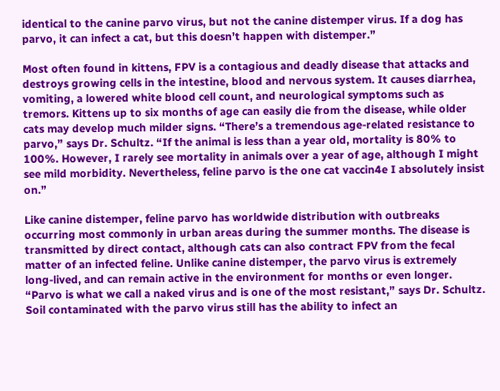identical to the canine parvo virus, but not the canine distemper virus. If a dog has parvo, it can infect a cat, but this doesn’t happen with distemper.”

Most often found in kittens, FPV is a contagious and deadly disease that attacks and destroys growing cells in the intestine, blood and nervous system. It causes diarrhea, vomiting, a lowered white blood cell count, and neurological symptoms such as tremors. Kittens up to six months of age can easily die from the disease, while older cats may develop much milder signs. “There’s a tremendous age-related resistance to parvo,” says Dr. Schultz. “If the animal is less than a year old, mortality is 80% to 100%. However, I rarely see mortality in animals over a year of age, although I might see mild morbidity. Nevertheless, feline parvo is the one cat vaccin4e I absolutely insist on.”

Like canine distemper, feline parvo has worldwide distribution with outbreaks occurring most commonly in urban areas during the summer months. The disease is transmitted by direct contact, although cats can also contract FPV from the fecal matter of an infected feline. Unlike canine distemper, the parvo virus is extremely long-lived, and can remain active in the environment for months or even longer. “Parvo is what we call a naked virus and is one of the most resistant,” says Dr. Schultz. Soil contaminated with the parvo virus still has the ability to infect an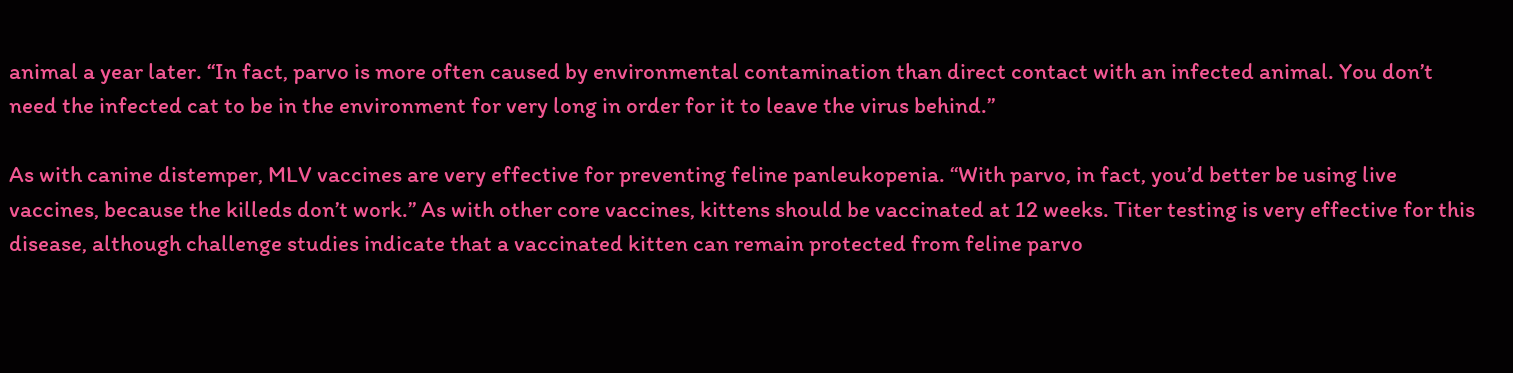animal a year later. “In fact, parvo is more often caused by environmental contamination than direct contact with an infected animal. You don’t need the infected cat to be in the environment for very long in order for it to leave the virus behind.”

As with canine distemper, MLV vaccines are very effective for preventing feline panleukopenia. “With parvo, in fact, you’d better be using live vaccines, because the killeds don’t work.” As with other core vaccines, kittens should be vaccinated at 12 weeks. Titer testing is very effective for this disease, although challenge studies indicate that a vaccinated kitten can remain protected from feline parvo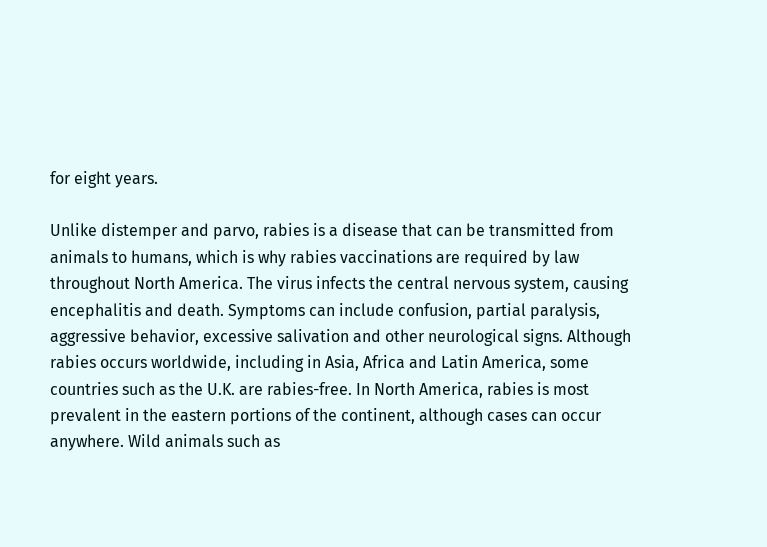for eight years.

Unlike distemper and parvo, rabies is a disease that can be transmitted from animals to humans, which is why rabies vaccinations are required by law throughout North America. The virus infects the central nervous system, causing encephalitis and death. Symptoms can include confusion, partial paralysis, aggressive behavior, excessive salivation and other neurological signs. Although rabies occurs worldwide, including in Asia, Africa and Latin America, some countries such as the U.K. are rabies-free. In North America, rabies is most prevalent in the eastern portions of the continent, although cases can occur anywhere. Wild animals such as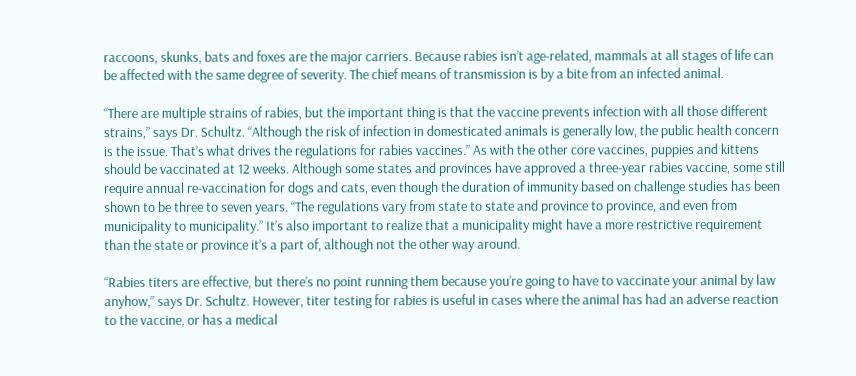raccoons, skunks, bats and foxes are the major carriers. Because rabies isn’t age-related, mammals at all stages of life can be affected with the same degree of severity. The chief means of transmission is by a bite from an infected animal.

“There are multiple strains of rabies, but the important thing is that the vaccine prevents infection with all those different strains,” says Dr. Schultz. “Although the risk of infection in domesticated animals is generally low, the public health concern is the issue. That’s what drives the regulations for rabies vaccines.” As with the other core vaccines, puppies and kittens should be vaccinated at 12 weeks. Although some states and provinces have approved a three-year rabies vaccine, some still require annual re-vaccination for dogs and cats, even though the duration of immunity based on challenge studies has been shown to be three to seven years. “The regulations vary from state to state and province to province, and even from municipality to municipality.” It’s also important to realize that a municipality might have a more restrictive requirement than the state or province it’s a part of, although not the other way around.

“Rabies titers are effective, but there’s no point running them because you’re going to have to vaccinate your animal by law anyhow,” says Dr. Schultz. However, titer testing for rabies is useful in cases where the animal has had an adverse reaction to the vaccine, or has a medical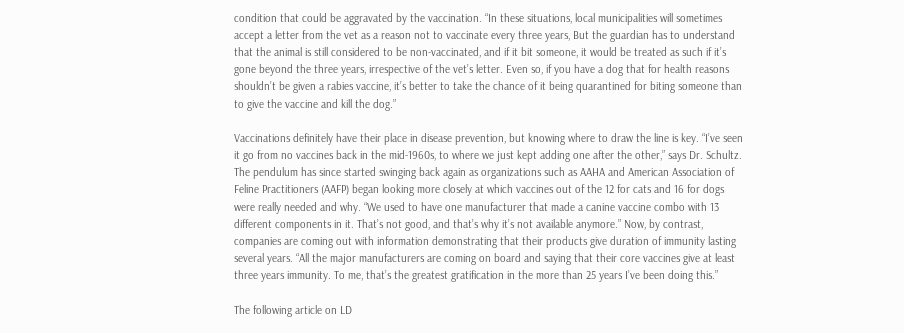condition that could be aggravated by the vaccination. “In these situations, local municipalities will sometimes accept a letter from the vet as a reason not to vaccinate every three years, But the guardian has to understand that the animal is still considered to be non-vaccinated, and if it bit someone, it would be treated as such if it’s gone beyond the three years, irrespective of the vet’s letter. Even so, if you have a dog that for health reasons
shouldn’t be given a rabies vaccine, it’s better to take the chance of it being quarantined for biting someone than to give the vaccine and kill the dog.”

Vaccinations definitely have their place in disease prevention, but knowing where to draw the line is key. “I’ve seen it go from no vaccines back in the mid-1960s, to where we just kept adding one after the other,” says Dr. Schultz. The pendulum has since started swinging back again as organizations such as AAHA and American Association of Feline Practitioners (AAFP) began looking more closely at which vaccines out of the 12 for cats and 16 for dogs were really needed and why. “We used to have one manufacturer that made a canine vaccine combo with 13 different components in it. That’s not good, and that’s why it’s not available anymore.” Now, by contrast, companies are coming out with information demonstrating that their products give duration of immunity lasting several years. “All the major manufacturers are coming on board and saying that their core vaccines give at least three years immunity. To me, that’s the greatest gratification in the more than 25 years I’ve been doing this.”

The following article on LD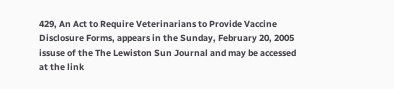429, An Act to Require Veterinarians to Provide Vaccine Disclosure Forms, appears in the Sunday, February 20, 2005 issuse of the The Lewiston Sun Journal and may be accessed at the link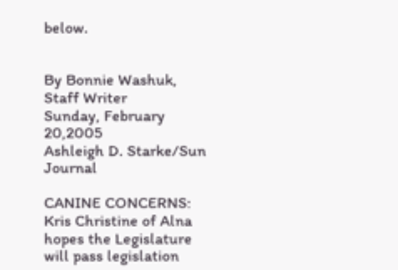below.


By Bonnie Washuk, Staff Writer
Sunday, February 20,2005
Ashleigh D. Starke/Sun Journal

CANINE CONCERNS: Kris Christine of Alna hopes the Legislature will pass legislation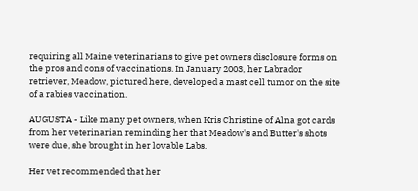requiring all Maine veterinarians to give pet owners disclosure forms on the pros and cons of vaccinations. In January 2003, her Labrador retriever, Meadow, pictured here, developed a mast cell tumor on the site of a rabies vaccination.

AUGUSTA - Like many pet owners, when Kris Christine of Alna got cards from her veterinarian reminding her that Meadow's and Butter's shots were due, she brought in her lovable Labs.

Her vet recommended that her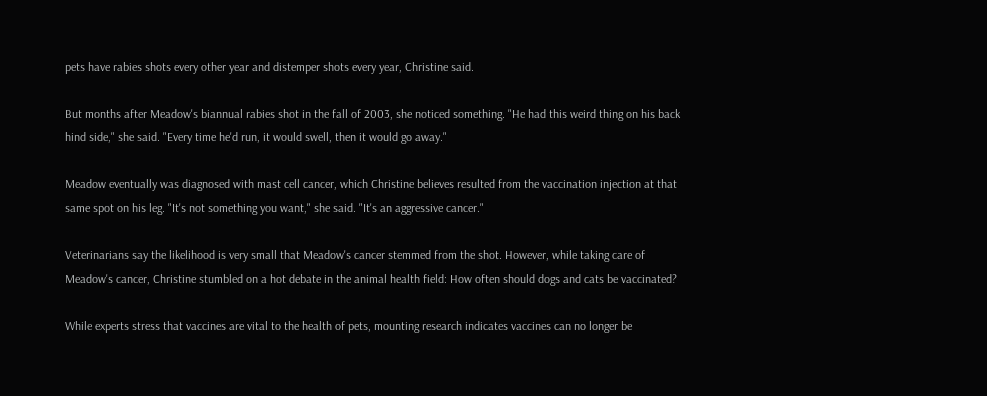pets have rabies shots every other year and distemper shots every year, Christine said.

But months after Meadow's biannual rabies shot in the fall of 2003, she noticed something. "He had this weird thing on his back hind side," she said. "Every time he'd run, it would swell, then it would go away."

Meadow eventually was diagnosed with mast cell cancer, which Christine believes resulted from the vaccination injection at that same spot on his leg. "It's not something you want," she said. "It's an aggressive cancer."

Veterinarians say the likelihood is very small that Meadow's cancer stemmed from the shot. However, while taking care of Meadow's cancer, Christine stumbled on a hot debate in the animal health field: How often should dogs and cats be vaccinated?

While experts stress that vaccines are vital to the health of pets, mounting research indicates vaccines can no longer be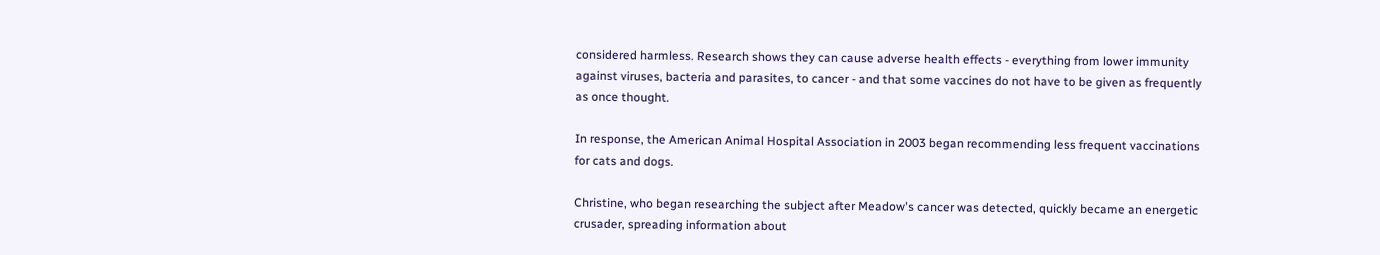considered harmless. Research shows they can cause adverse health effects - everything from lower immunity against viruses, bacteria and parasites, to cancer - and that some vaccines do not have to be given as frequently as once thought.

In response, the American Animal Hospital Association in 2003 began recommending less frequent vaccinations for cats and dogs.

Christine, who began researching the subject after Meadow's cancer was detected, quickly became an energetic crusader, spreading information about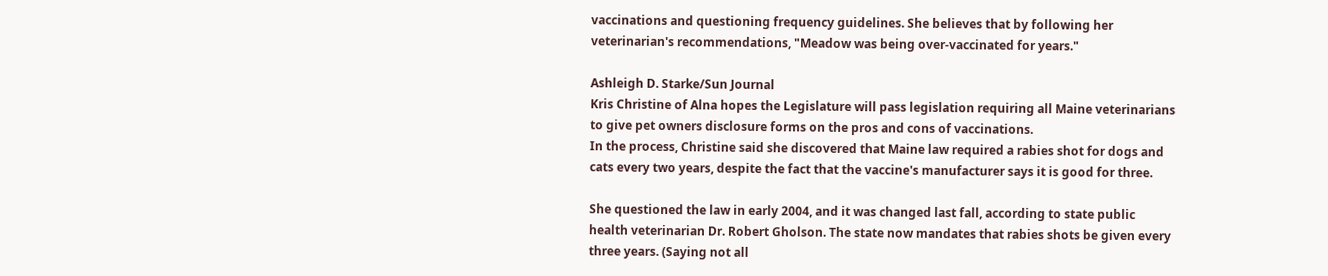vaccinations and questioning frequency guidelines. She believes that by following her veterinarian's recommendations, "Meadow was being over-vaccinated for years."

Ashleigh D. Starke/Sun Journal
Kris Christine of Alna hopes the Legislature will pass legislation requiring all Maine veterinarians to give pet owners disclosure forms on the pros and cons of vaccinations.
In the process, Christine said she discovered that Maine law required a rabies shot for dogs and cats every two years, despite the fact that the vaccine's manufacturer says it is good for three.

She questioned the law in early 2004, and it was changed last fall, according to state public health veterinarian Dr. Robert Gholson. The state now mandates that rabies shots be given every three years. (Saying not all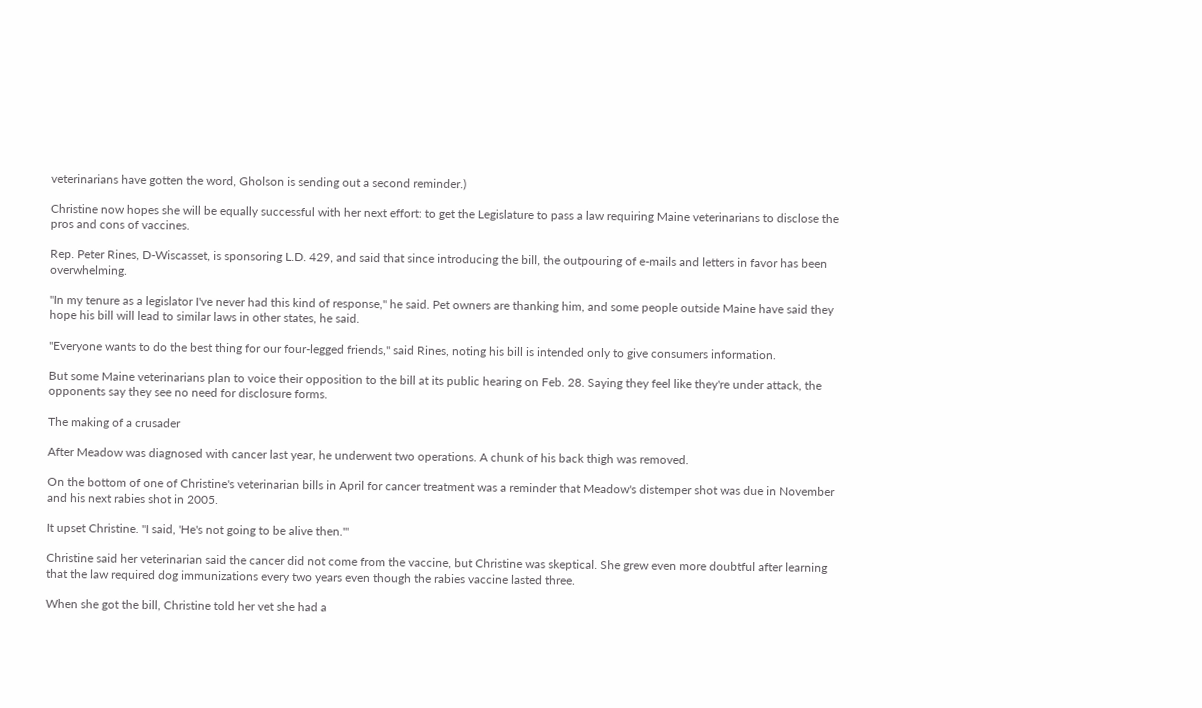veterinarians have gotten the word, Gholson is sending out a second reminder.)

Christine now hopes she will be equally successful with her next effort: to get the Legislature to pass a law requiring Maine veterinarians to disclose the pros and cons of vaccines.

Rep. Peter Rines, D-Wiscasset, is sponsoring L.D. 429, and said that since introducing the bill, the outpouring of e-mails and letters in favor has been overwhelming.

"In my tenure as a legislator I've never had this kind of response," he said. Pet owners are thanking him, and some people outside Maine have said they hope his bill will lead to similar laws in other states, he said.

"Everyone wants to do the best thing for our four-legged friends," said Rines, noting his bill is intended only to give consumers information.

But some Maine veterinarians plan to voice their opposition to the bill at its public hearing on Feb. 28. Saying they feel like they're under attack, the opponents say they see no need for disclosure forms.

The making of a crusader

After Meadow was diagnosed with cancer last year, he underwent two operations. A chunk of his back thigh was removed.

On the bottom of one of Christine's veterinarian bills in April for cancer treatment was a reminder that Meadow's distemper shot was due in November and his next rabies shot in 2005.

It upset Christine. "I said, 'He's not going to be alive then.'"

Christine said her veterinarian said the cancer did not come from the vaccine, but Christine was skeptical. She grew even more doubtful after learning that the law required dog immunizations every two years even though the rabies vaccine lasted three.

When she got the bill, Christine told her vet she had a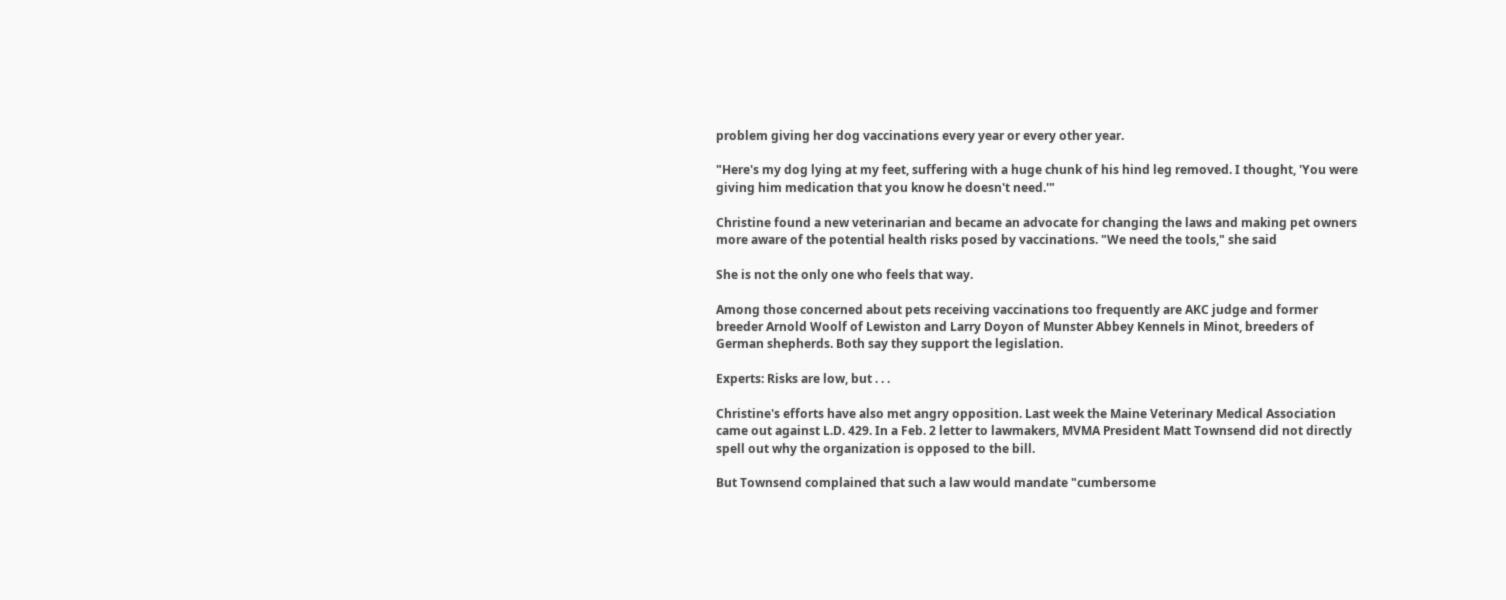problem giving her dog vaccinations every year or every other year.

"Here's my dog lying at my feet, suffering with a huge chunk of his hind leg removed. I thought, 'You were giving him medication that you know he doesn't need.'"

Christine found a new veterinarian and became an advocate for changing the laws and making pet owners more aware of the potential health risks posed by vaccinations. "We need the tools," she said

She is not the only one who feels that way.

Among those concerned about pets receiving vaccinations too frequently are AKC judge and former breeder Arnold Woolf of Lewiston and Larry Doyon of Munster Abbey Kennels in Minot, breeders of German shepherds. Both say they support the legislation.

Experts: Risks are low, but . . .

Christine's efforts have also met angry opposition. Last week the Maine Veterinary Medical Association came out against L.D. 429. In a Feb. 2 letter to lawmakers, MVMA President Matt Townsend did not directly spell out why the organization is opposed to the bill.

But Townsend complained that such a law would mandate "cumbersome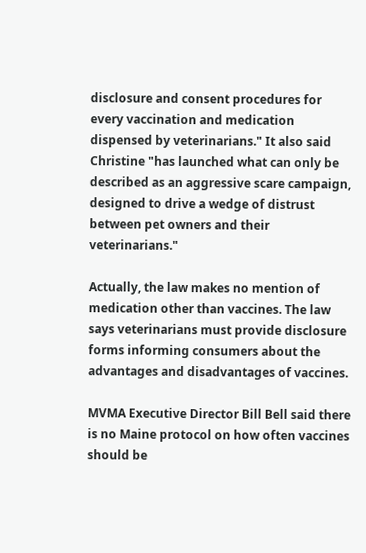disclosure and consent procedures for every vaccination and medication dispensed by veterinarians." It also said Christine "has launched what can only be described as an aggressive scare campaign, designed to drive a wedge of distrust between pet owners and their veterinarians."

Actually, the law makes no mention of medication other than vaccines. The law says veterinarians must provide disclosure forms informing consumers about the advantages and disadvantages of vaccines.

MVMA Executive Director Bill Bell said there is no Maine protocol on how often vaccines should be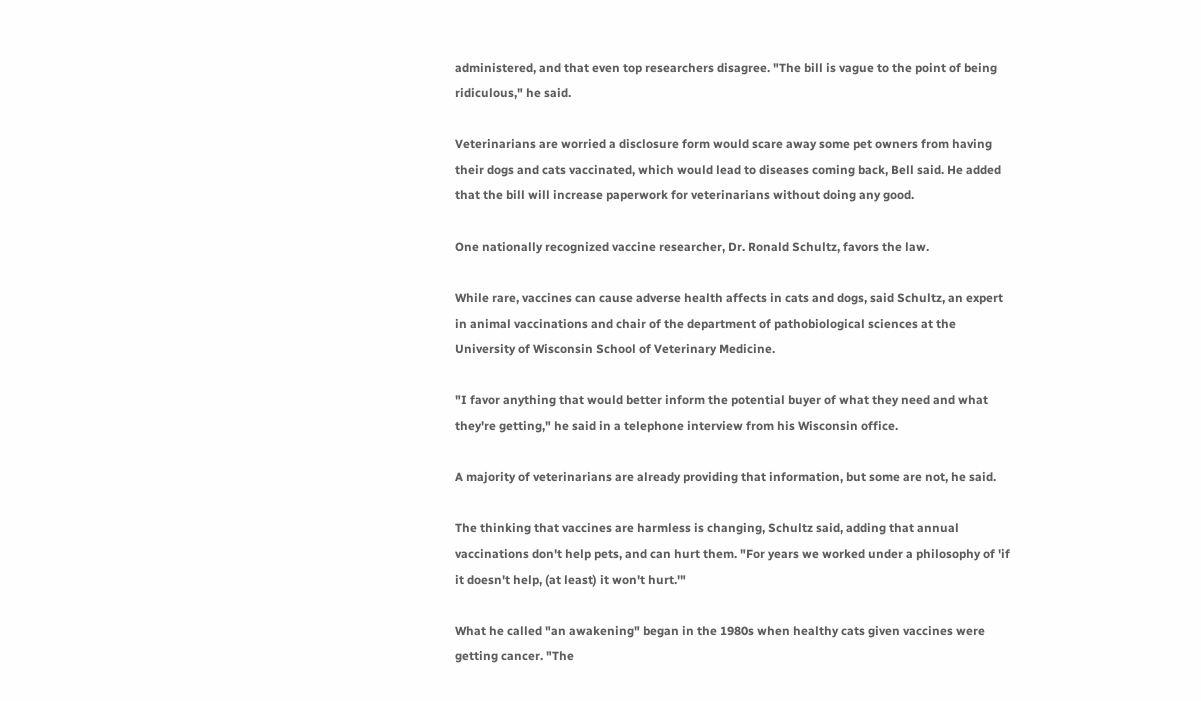administered, and that even top researchers disagree. "The bill is vague to the point of being ridiculous," he said.

Veterinarians are worried a disclosure form would scare away some pet owners from having their dogs and cats vaccinated, which would lead to diseases coming back, Bell said. He added that the bill will increase paperwork for veterinarians without doing any good.

One nationally recognized vaccine researcher, Dr. Ronald Schultz, favors the law.

While rare, vaccines can cause adverse health affects in cats and dogs, said Schultz, an expert in animal vaccinations and chair of the department of pathobiological sciences at the University of Wisconsin School of Veterinary Medicine.

"I favor anything that would better inform the potential buyer of what they need and what they're getting," he said in a telephone interview from his Wisconsin office.

A majority of veterinarians are already providing that information, but some are not, he said.

The thinking that vaccines are harmless is changing, Schultz said, adding that annual vaccinations don't help pets, and can hurt them. "For years we worked under a philosophy of 'if it doesn't help, (at least) it won't hurt.'"

What he called "an awakening" began in the 1980s when healthy cats given vaccines were getting cancer. "The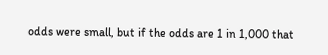odds were small, but if the odds are 1 in 1,000 that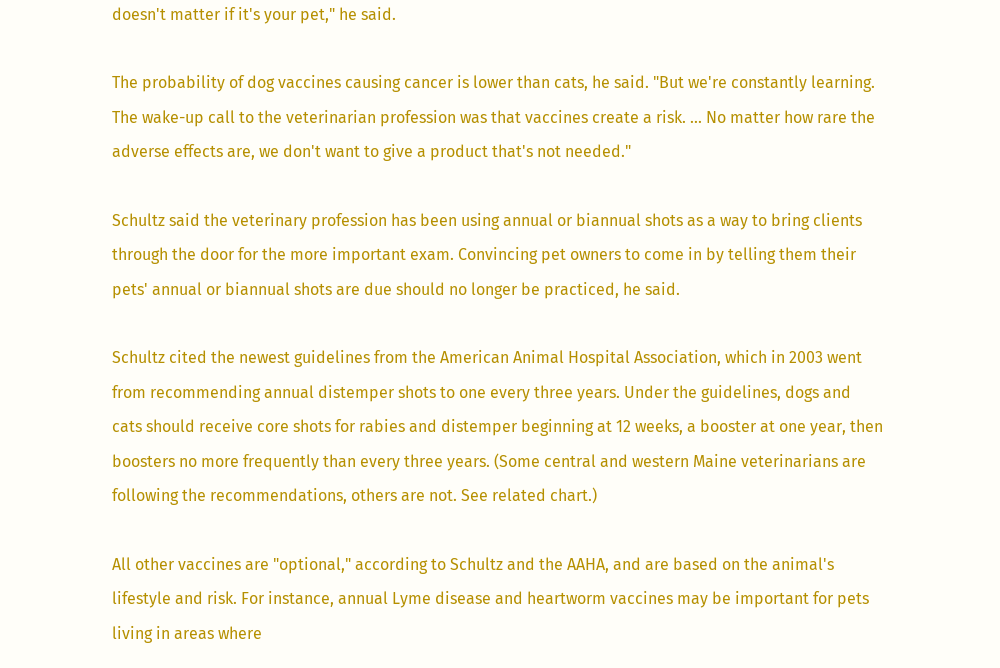doesn't matter if it's your pet," he said.

The probability of dog vaccines causing cancer is lower than cats, he said. "But we're constantly learning. The wake-up call to the veterinarian profession was that vaccines create a risk. ... No matter how rare the adverse effects are, we don't want to give a product that's not needed."

Schultz said the veterinary profession has been using annual or biannual shots as a way to bring clients through the door for the more important exam. Convincing pet owners to come in by telling them their pets' annual or biannual shots are due should no longer be practiced, he said.

Schultz cited the newest guidelines from the American Animal Hospital Association, which in 2003 went from recommending annual distemper shots to one every three years. Under the guidelines, dogs and cats should receive core shots for rabies and distemper beginning at 12 weeks, a booster at one year, then boosters no more frequently than every three years. (Some central and western Maine veterinarians are following the recommendations, others are not. See related chart.)

All other vaccines are "optional," according to Schultz and the AAHA, and are based on the animal's lifestyle and risk. For instance, annual Lyme disease and heartworm vaccines may be important for pets living in areas where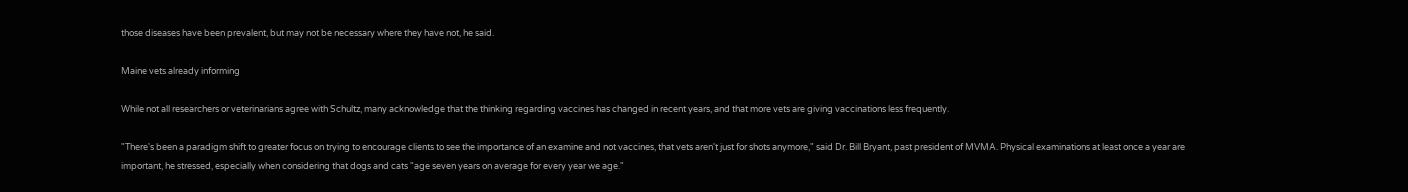those diseases have been prevalent, but may not be necessary where they have not, he said.

Maine vets already informing

While not all researchers or veterinarians agree with Schultz, many acknowledge that the thinking regarding vaccines has changed in recent years, and that more vets are giving vaccinations less frequently.

"There's been a paradigm shift to greater focus on trying to encourage clients to see the importance of an examine and not vaccines, that vets aren't just for shots anymore," said Dr. Bill Bryant, past president of MVMA. Physical examinations at least once a year are important, he stressed, especially when considering that dogs and cats "age seven years on average for every year we age."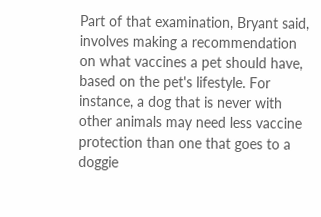Part of that examination, Bryant said, involves making a recommendation on what vaccines a pet should have, based on the pet's lifestyle. For instance, a dog that is never with other animals may need less vaccine protection than one that goes to a doggie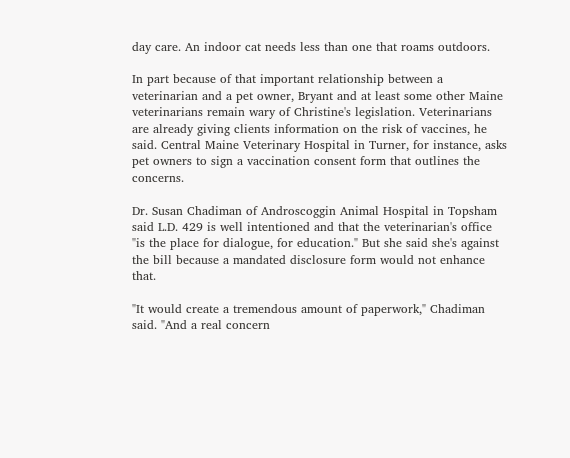day care. An indoor cat needs less than one that roams outdoors.

In part because of that important relationship between a veterinarian and a pet owner, Bryant and at least some other Maine veterinarians remain wary of Christine's legislation. Veterinarians are already giving clients information on the risk of vaccines, he said. Central Maine Veterinary Hospital in Turner, for instance, asks pet owners to sign a vaccination consent form that outlines the concerns.

Dr. Susan Chadiman of Androscoggin Animal Hospital in Topsham said L.D. 429 is well intentioned and that the veterinarian's office "is the place for dialogue, for education." But she said she's against the bill because a mandated disclosure form would not enhance that.

"It would create a tremendous amount of paperwork," Chadiman said. "And a real concern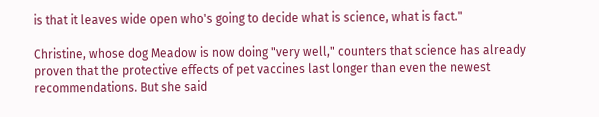is that it leaves wide open who's going to decide what is science, what is fact."

Christine, whose dog Meadow is now doing "very well," counters that science has already proven that the protective effects of pet vaccines last longer than even the newest recommendations. But she said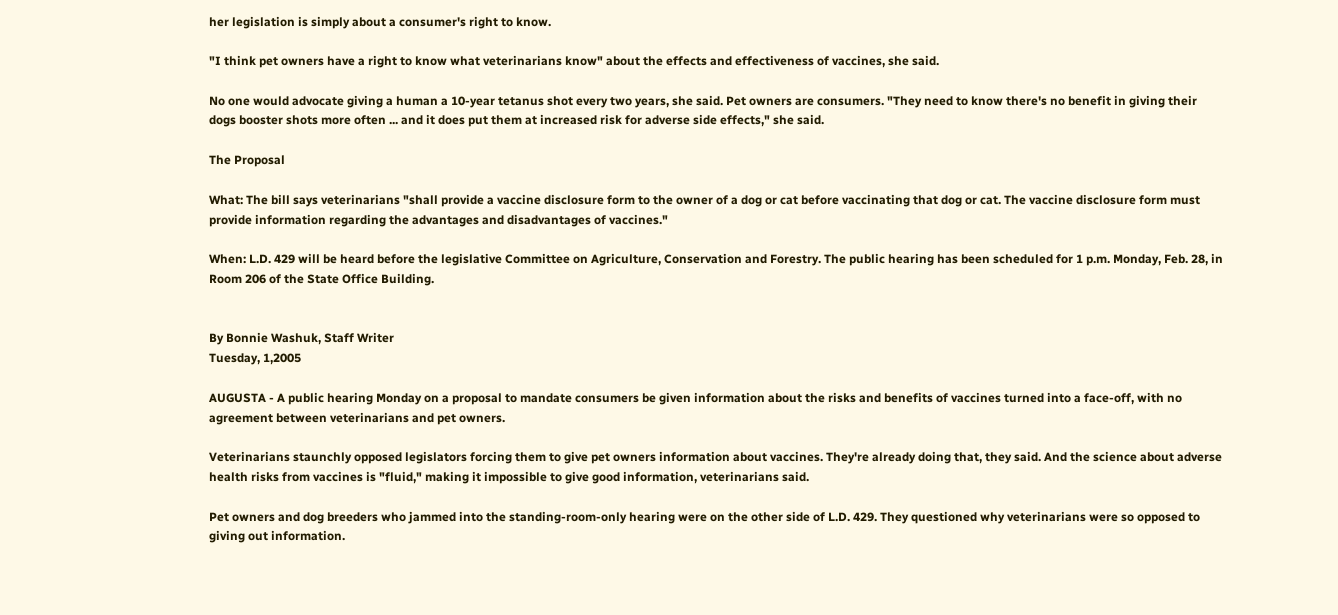her legislation is simply about a consumer's right to know.

"I think pet owners have a right to know what veterinarians know" about the effects and effectiveness of vaccines, she said.

No one would advocate giving a human a 10-year tetanus shot every two years, she said. Pet owners are consumers. "They need to know there's no benefit in giving their dogs booster shots more often ... and it does put them at increased risk for adverse side effects," she said.

The Proposal

What: The bill says veterinarians "shall provide a vaccine disclosure form to the owner of a dog or cat before vaccinating that dog or cat. The vaccine disclosure form must provide information regarding the advantages and disadvantages of vaccines."

When: L.D. 429 will be heard before the legislative Committee on Agriculture, Conservation and Forestry. The public hearing has been scheduled for 1 p.m. Monday, Feb. 28, in Room 206 of the State Office Building.


By Bonnie Washuk, Staff Writer
Tuesday, 1,2005

AUGUSTA - A public hearing Monday on a proposal to mandate consumers be given information about the risks and benefits of vaccines turned into a face-off, with no agreement between veterinarians and pet owners.

Veterinarians staunchly opposed legislators forcing them to give pet owners information about vaccines. They're already doing that, they said. And the science about adverse health risks from vaccines is "fluid," making it impossible to give good information, veterinarians said.

Pet owners and dog breeders who jammed into the standing-room-only hearing were on the other side of L.D. 429. They questioned why veterinarians were so opposed to giving out information.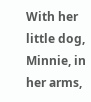With her little dog, Minnie, in her arms,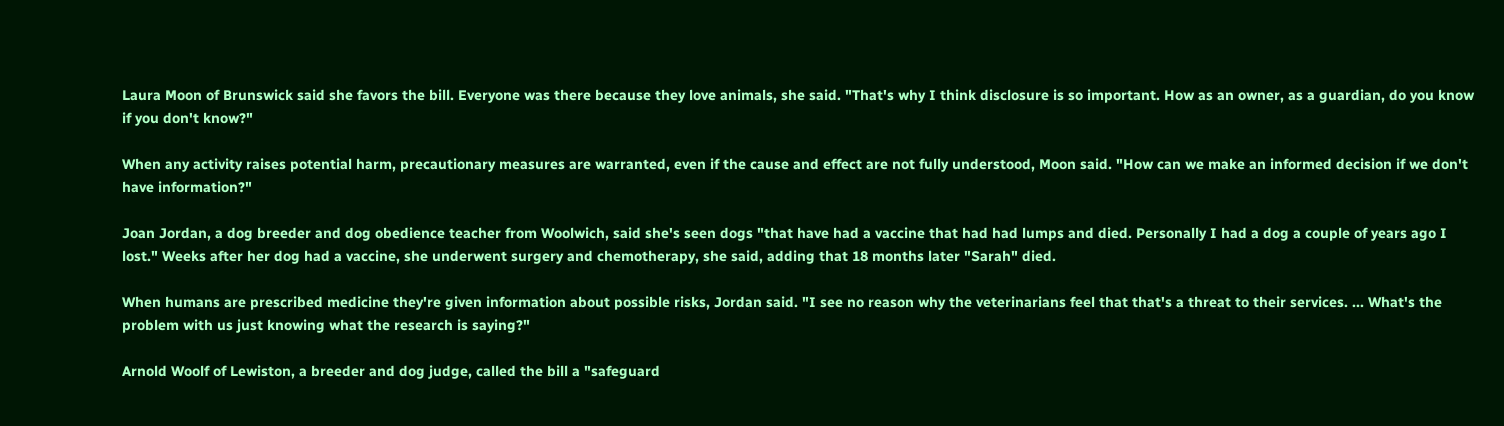Laura Moon of Brunswick said she favors the bill. Everyone was there because they love animals, she said. "That's why I think disclosure is so important. How as an owner, as a guardian, do you know if you don't know?"

When any activity raises potential harm, precautionary measures are warranted, even if the cause and effect are not fully understood, Moon said. "How can we make an informed decision if we don't have information?"

Joan Jordan, a dog breeder and dog obedience teacher from Woolwich, said she's seen dogs "that have had a vaccine that had had lumps and died. Personally I had a dog a couple of years ago I lost." Weeks after her dog had a vaccine, she underwent surgery and chemotherapy, she said, adding that 18 months later "Sarah" died.

When humans are prescribed medicine they're given information about possible risks, Jordan said. "I see no reason why the veterinarians feel that that's a threat to their services. ... What's the problem with us just knowing what the research is saying?"

Arnold Woolf of Lewiston, a breeder and dog judge, called the bill a "safeguard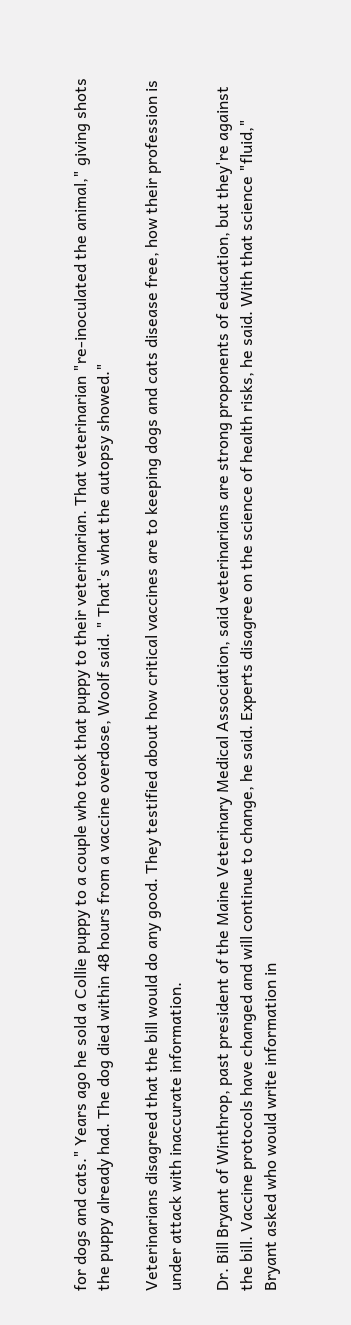for dogs and cats." Years ago he sold a Collie puppy to a couple who took that puppy to their veterinarian. That veterinarian "re-inoculated the animal," giving shots the puppy already had. The dog died within 48 hours from a vaccine overdose, Woolf said. " That's what the autopsy showed."

Veterinarians disagreed that the bill would do any good. They testified about how critical vaccines are to keeping dogs and cats disease free, how their profession is under attack with inaccurate information.

Dr. Bill Bryant of Winthrop, past president of the Maine Veterinary Medical Association, said veterinarians are strong proponents of education, but they're against the bill. Vaccine protocols have changed and will continue to change, he said. Experts disagree on the science of health risks, he said. With that science "fluid," Bryant asked who would write information in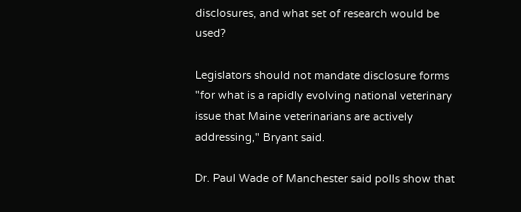disclosures, and what set of research would be used?

Legislators should not mandate disclosure forms "for what is a rapidly evolving national veterinary issue that Maine veterinarians are actively addressing," Bryant said.

Dr. Paul Wade of Manchester said polls show that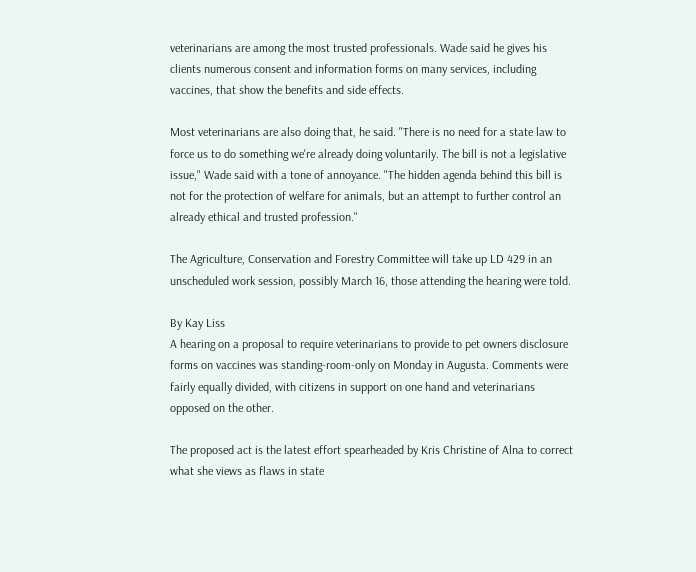veterinarians are among the most trusted professionals. Wade said he gives his clients numerous consent and information forms on many services, including vaccines, that show the benefits and side effects.

Most veterinarians are also doing that, he said. "There is no need for a state law to force us to do something we're already doing voluntarily. The bill is not a legislative issue," Wade said with a tone of annoyance. "The hidden agenda behind this bill is not for the protection of welfare for animals, but an attempt to further control an already ethical and trusted profession."

The Agriculture, Conservation and Forestry Committee will take up LD 429 in an unscheduled work session, possibly March 16, those attending the hearing were told.

By Kay Liss
A hearing on a proposal to require veterinarians to provide to pet owners disclosure forms on vaccines was standing-room-only on Monday in Augusta. Comments were fairly equally divided, with citizens in support on one hand and veterinarians opposed on the other.

The proposed act is the latest effort spearheaded by Kris Christine of Alna to correct what she views as flaws in state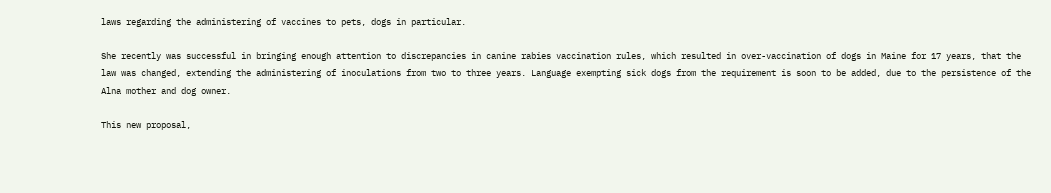laws regarding the administering of vaccines to pets, dogs in particular.

She recently was successful in bringing enough attention to discrepancies in canine rabies vaccination rules, which resulted in over-vaccination of dogs in Maine for 17 years, that the law was changed, extending the administering of inoculations from two to three years. Language exempting sick dogs from the requirement is soon to be added, due to the persistence of the Alna mother and dog owner.

This new proposal,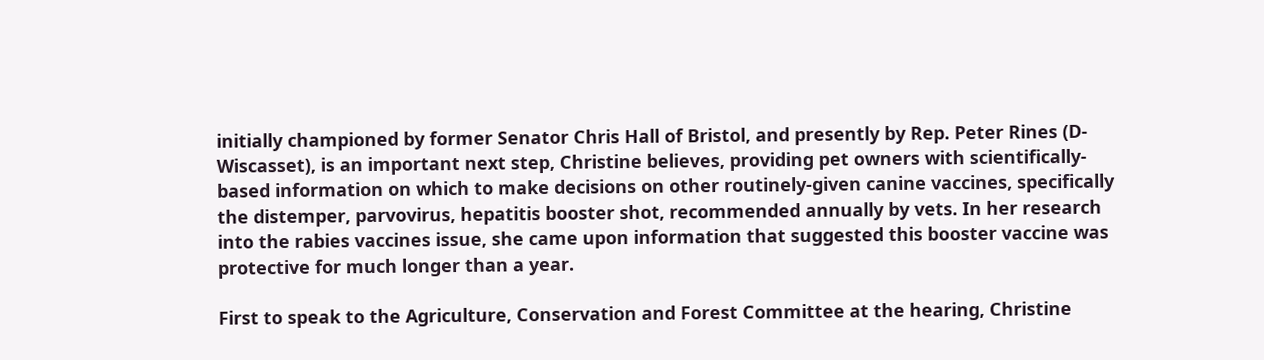initially championed by former Senator Chris Hall of Bristol, and presently by Rep. Peter Rines (D-Wiscasset), is an important next step, Christine believes, providing pet owners with scientifically-based information on which to make decisions on other routinely-given canine vaccines, specifically the distemper, parvovirus, hepatitis booster shot, recommended annually by vets. In her research into the rabies vaccines issue, she came upon information that suggested this booster vaccine was protective for much longer than a year.

First to speak to the Agriculture, Conservation and Forest Committee at the hearing, Christine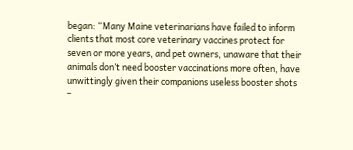began: “Many Maine veterinarians have failed to inform clients that most core veterinary vaccines protect for seven or more years, and pet owners, unaware that their animals don’t need booster vaccinations more often, have unwittingly given their companions useless booster shots –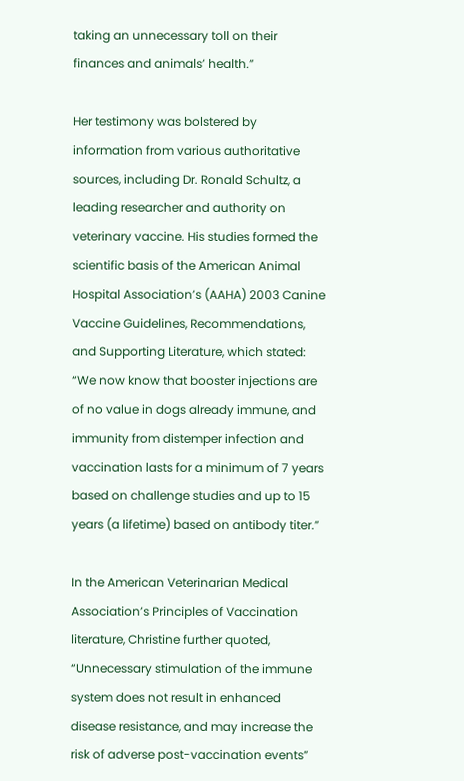taking an unnecessary toll on their finances and animals’ health.”

Her testimony was bolstered by information from various authoritative sources, including Dr. Ronald Schultz, a leading researcher and authority on veterinary vaccine. His studies formed the scientific basis of the American Animal Hospital Association’s (AAHA) 2003 Canine Vaccine Guidelines, Recommendations, and Supporting Literature, which stated: “We now know that booster injections are of no value in dogs already immune, and immunity from distemper infection and vaccination lasts for a minimum of 7 years based on challenge studies and up to 15 years (a lifetime) based on antibody titer.”

In the American Veterinarian Medical Association’s Principles of Vaccination literature, Christine further quoted, “Unnecessary stimulation of the immune system does not result in enhanced disease resistance, and may increase the risk of adverse post-vaccination events”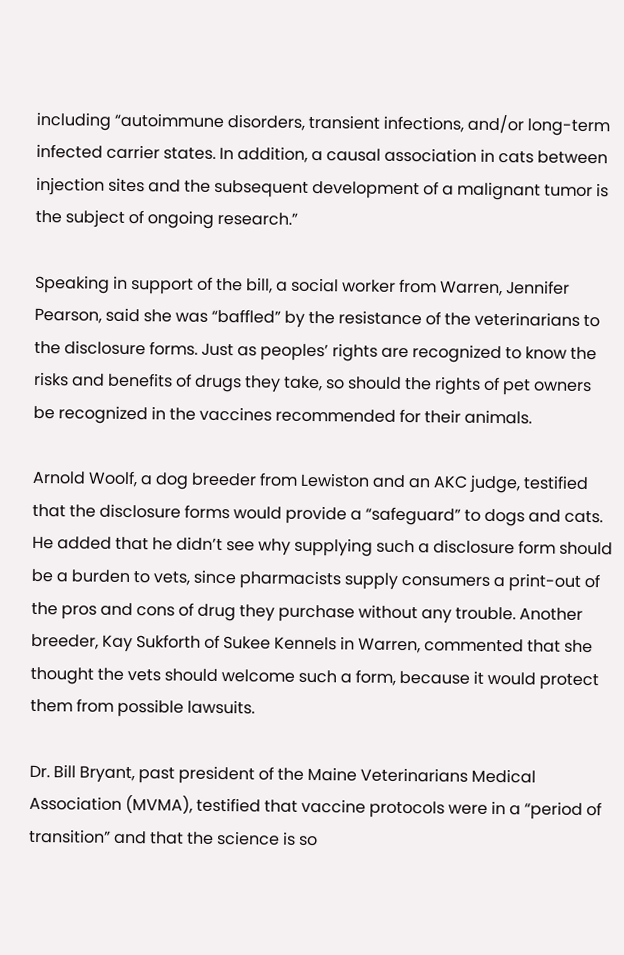including “autoimmune disorders, transient infections, and/or long-term infected carrier states. In addition, a causal association in cats between injection sites and the subsequent development of a malignant tumor is the subject of ongoing research.”

Speaking in support of the bill, a social worker from Warren, Jennifer Pearson, said she was “baffled” by the resistance of the veterinarians to the disclosure forms. Just as peoples’ rights are recognized to know the risks and benefits of drugs they take, so should the rights of pet owners be recognized in the vaccines recommended for their animals.

Arnold Woolf, a dog breeder from Lewiston and an AKC judge, testified that the disclosure forms would provide a “safeguard” to dogs and cats. He added that he didn’t see why supplying such a disclosure form should be a burden to vets, since pharmacists supply consumers a print-out of the pros and cons of drug they purchase without any trouble. Another breeder, Kay Sukforth of Sukee Kennels in Warren, commented that she thought the vets should welcome such a form, because it would protect them from possible lawsuits.

Dr. Bill Bryant, past president of the Maine Veterinarians Medical Association (MVMA), testified that vaccine protocols were in a “period of transition” and that the science is so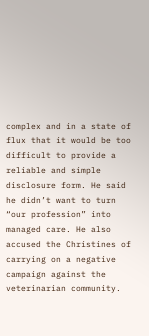complex and in a state of flux that it would be too difficult to provide a reliable and simple disclosure form. He said he didn’t want to turn “our profession” into managed care. He also accused the Christines of carrying on a negative campaign against the veterinarian community.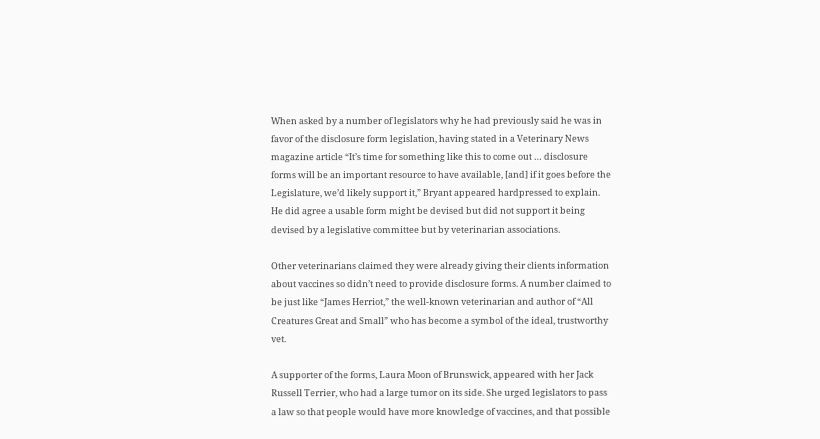When asked by a number of legislators why he had previously said he was in favor of the disclosure form legislation, having stated in a Veterinary News magazine article “It’s time for something like this to come out … disclosure forms will be an important resource to have available, [and] if it goes before the Legislature, we’d likely support it,” Bryant appeared hardpressed to explain. He did agree a usable form might be devised but did not support it being devised by a legislative committee but by veterinarian associations.

Other veterinarians claimed they were already giving their clients information about vaccines so didn’t need to provide disclosure forms. A number claimed to be just like “James Herriot,” the well-known veterinarian and author of “All Creatures Great and Small” who has become a symbol of the ideal, trustworthy vet.

A supporter of the forms, Laura Moon of Brunswick, appeared with her Jack Russell Terrier, who had a large tumor on its side. She urged legislators to pass a law so that people would have more knowledge of vaccines, and that possible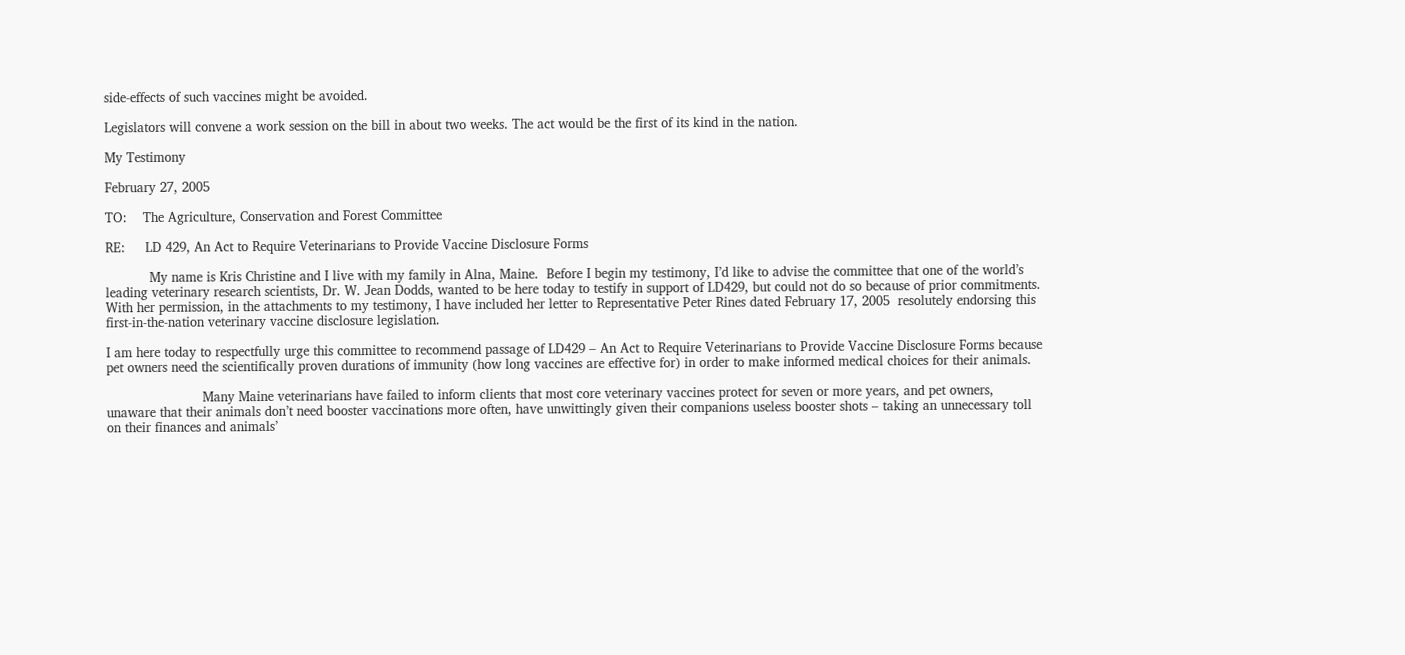side-effects of such vaccines might be avoided.

Legislators will convene a work session on the bill in about two weeks. The act would be the first of its kind in the nation.

My Testimony

February 27, 2005

TO:    The Agriculture, Conservation and Forest Committee

RE:     LD 429, An Act to Require Veterinarians to Provide Vaccine Disclosure Forms

           My name is Kris Christine and I live with my family in Alna, Maine.  Before I begin my testimony, I’d like to advise the committee that one of the world’s leading veterinary research scientists, Dr. W. Jean Dodds, wanted to be here today to testify in support of LD429, but could not do so because of prior commitments.  With her permission, in the attachments to my testimony, I have included her letter to Representative Peter Rines dated February 17, 2005  resolutely endorsing this first-in-the-nation veterinary vaccine disclosure legislation.

I am here today to respectfully urge this committee to recommend passage of LD429 – An Act to Require Veterinarians to Provide Vaccine Disclosure Forms because pet owners need the scientifically proven durations of immunity (how long vaccines are effective for) in order to make informed medical choices for their animals.

                        Many Maine veterinarians have failed to inform clients that most core veterinary vaccines protect for seven or more years, and pet owners, unaware that their animals don’t need booster vaccinations more often, have unwittingly given their companions useless booster shots – taking an unnecessary toll on their finances and animals’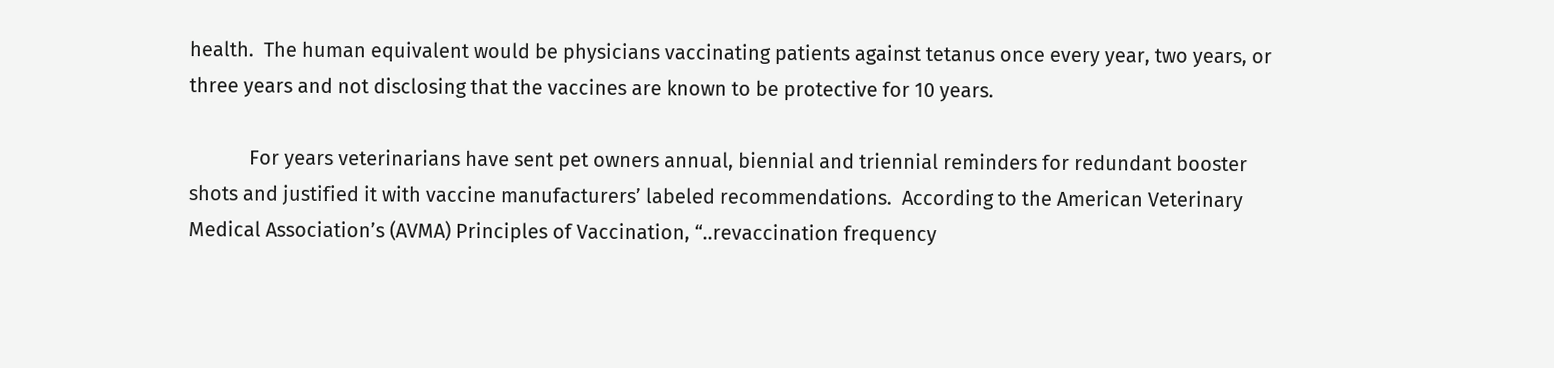health.  The human equivalent would be physicians vaccinating patients against tetanus once every year, two years, or three years and not disclosing that the vaccines are known to be protective for 10 years.

            For years veterinarians have sent pet owners annual, biennial and triennial reminders for redundant booster shots and justified it with vaccine manufacturers’ labeled recommendations.  According to the American Veterinary Medical Association’s (AVMA) Principles of Vaccination, “..revaccination frequency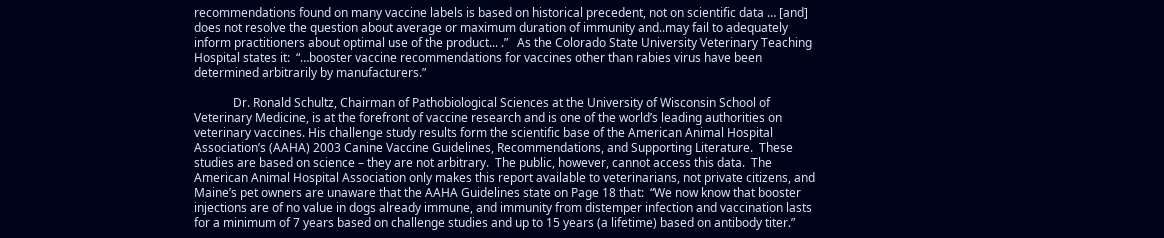recommendations found on many vaccine labels is based on historical precedent, not on scientific data … [and] does not resolve the question about average or maximum duration of immunity and..may fail to adequately inform practitioners about optimal use of the product... .”   As the Colorado State University Veterinary Teaching Hospital states it:  “…booster vaccine recommendations for vaccines other than rabies virus have been determined arbitrarily by manufacturers.”

             Dr. Ronald Schultz, Chairman of Pathobiological Sciences at the University of Wisconsin School of Veterinary Medicine, is at the forefront of vaccine research and is one of the world’s leading authorities on veterinary vaccines. His challenge study results form the scientific base of the American Animal Hospital Association’s (AAHA) 2003 Canine Vaccine Guidelines, Recommendations, and Supporting Literature.  These studies are based on science – they are not arbitrary.  The public, however, cannot access this data.  The American Animal Hospital Association only makes this report available to veterinarians, not private citizens, and Maine’s pet owners are unaware that the AAHA Guidelines state on Page 18 that:  “We now know that booster injections are of no value in dogs already immune, and immunity from distemper infection and vaccination lasts for a minimum of 7 years based on challenge studies and up to 15 years (a lifetime) based on antibody titer.”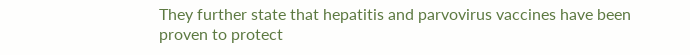They further state that hepatitis and parvovirus vaccines have been proven to protect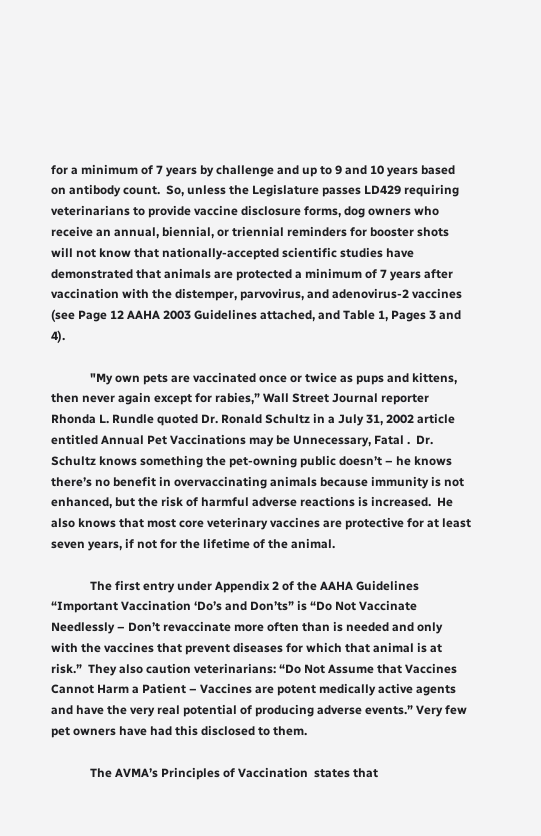for a minimum of 7 years by challenge and up to 9 and 10 years based on antibody count.  So, unless the Legislature passes LD429 requiring veterinarians to provide vaccine disclosure forms, dog owners who receive an annual, biennial, or triennial reminders for booster shots will not know that nationally-accepted scientific studies have demonstrated that animals are protected a minimum of 7 years after vaccination with the distemper, parvovirus, and adenovirus-2 vaccines (see Page 12 AAHA 2003 Guidelines attached, and Table 1, Pages 3 and 4).

             "My own pets are vaccinated once or twice as pups and kittens, then never again except for rabies,” Wall Street Journal reporter Rhonda L. Rundle quoted Dr. Ronald Schultz in a July 31, 2002 article entitled Annual Pet Vaccinations may be Unnecessary, Fatal .  Dr. Schultz knows something the pet-owning public doesn’t – he knows there’s no benefit in overvaccinating animals because immunity is not enhanced, but the risk of harmful adverse reactions is increased.  He also knows that most core veterinary vaccines are protective for at least seven years, if not for the lifetime of the animal.

             The first entry under Appendix 2 of the AAHA Guidelines  “Important Vaccination ‘Do’s and Don’ts” is “Do Not Vaccinate Needlessly – Don’t revaccinate more often than is needed and only with the vaccines that prevent diseases for which that animal is at risk.”  They also caution veterinarians: “Do Not Assume that Vaccines Cannot Harm a Patient – Vaccines are potent medically active agents and have the very real potential of producing adverse events.” Very few pet owners have had this disclosed to them.

             The AVMA’s Principles of Vaccination  states that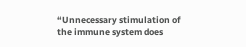“Unnecessary stimulation of the immune system does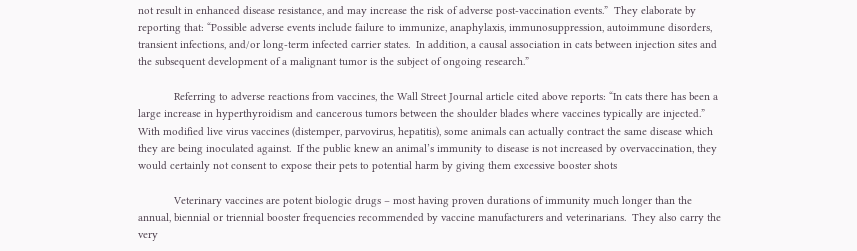not result in enhanced disease resistance, and may increase the risk of adverse post-vaccination events.”  They elaborate by reporting that: “Possible adverse events include failure to immunize, anaphylaxis, immunosuppression, autoimmune disorders, transient infections, and/or long-term infected carrier states.  In addition, a causal association in cats between injection sites and the subsequent development of a malignant tumor is the subject of ongoing research.”

            Referring to adverse reactions from vaccines, the Wall Street Journal article cited above reports: “In cats there has been a large increase in hyperthyroidism and cancerous tumors between the shoulder blades where vaccines typically are injected.”  With modified live virus vaccines (distemper, parvovirus, hepatitis), some animals can actually contract the same disease which they are being inoculated against.  If the public knew an animal’s immunity to disease is not increased by overvaccination, they would certainly not consent to expose their pets to potential harm by giving them excessive booster shots

            Veterinary vaccines are potent biologic drugs – most having proven durations of immunity much longer than the annual, biennial or triennial booster frequencies recommended by vaccine manufacturers and veterinarians.  They also carry the very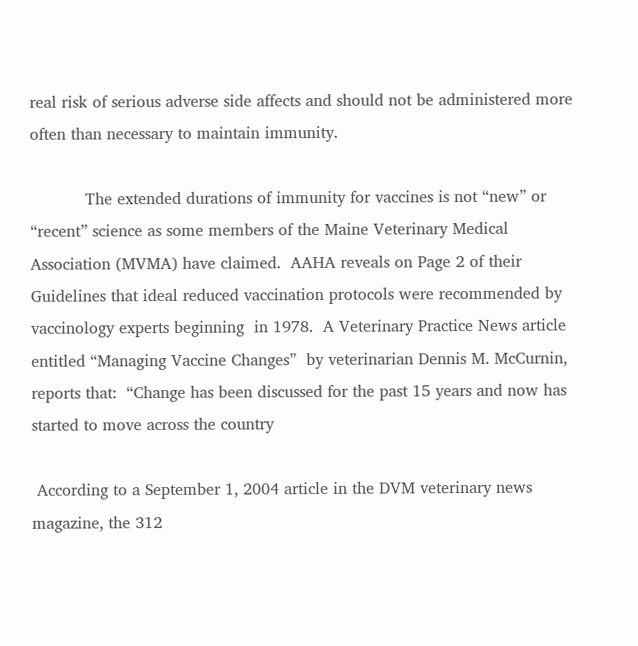real risk of serious adverse side affects and should not be administered more often than necessary to maintain immunity.

           The extended durations of immunity for vaccines is not “new” or “recent” science as some members of the Maine Veterinary Medical Association (MVMA) have claimed.  AAHA reveals on Page 2 of their Guidelines that ideal reduced vaccination protocols were recommended by vaccinology experts beginning  in 1978.  A Veterinary Practice News article entitled “Managing Vaccine Changes”  by veterinarian Dennis M. McCurnin, reports that:  “Change has been discussed for the past 15 years and now has started to move across the country

 According to a September 1, 2004 article in the DVM veterinary news magazine, the 312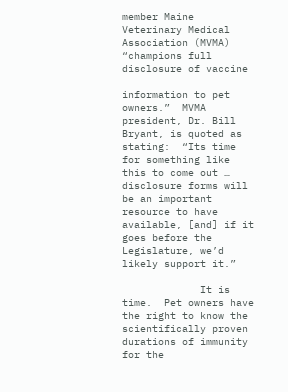member Maine Veterinary Medical Association (MVMA) “champions full disclosure of vaccine

information to pet owners.”  MVMA president, Dr. Bill Bryant, is quoted as stating:  “Its time for something like this to come out … disclosure forms will be an important resource to have available, [and] if it goes before the Legislature, we’d likely support it.”

             It is time.  Pet owners have the right to know the scientifically proven durations of immunity for the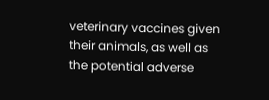veterinary vaccines given their animals, as well as the potential adverse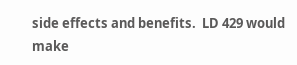side effects and benefits.  LD 429 would make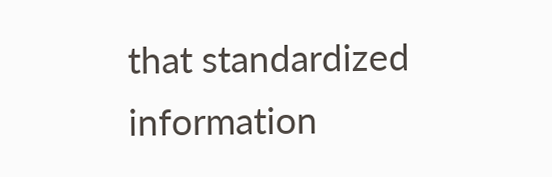that standardized information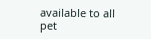available to all pet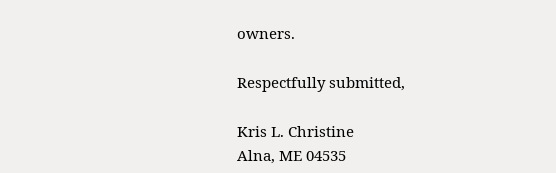owners.

Respectfully submitted,

Kris L. Christine
Alna, ME 04535